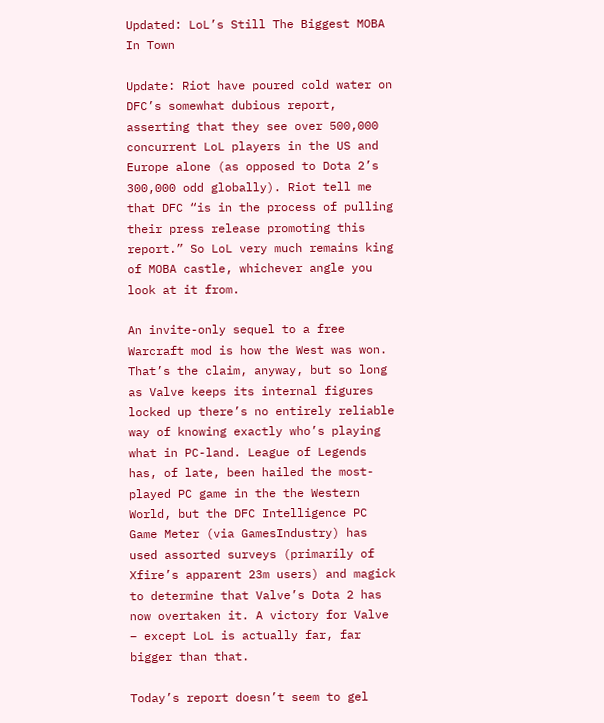Updated: LoL’s Still The Biggest MOBA In Town

Update: Riot have poured cold water on DFC’s somewhat dubious report, asserting that they see over 500,000 concurrent LoL players in the US and Europe alone (as opposed to Dota 2’s 300,000 odd globally). Riot tell me that DFC “is in the process of pulling their press release promoting this report.” So LoL very much remains king of MOBA castle, whichever angle you look at it from.

An invite-only sequel to a free Warcraft mod is how the West was won. That’s the claim, anyway, but so long as Valve keeps its internal figures locked up there’s no entirely reliable way of knowing exactly who’s playing what in PC-land. League of Legends has, of late, been hailed the most-played PC game in the the Western World, but the DFC Intelligence PC Game Meter (via GamesIndustry) has used assorted surveys (primarily of Xfire’s apparent 23m users) and magick to determine that Valve’s Dota 2 has now overtaken it. A victory for Valve – except LoL is actually far, far bigger than that.

Today’s report doesn’t seem to gel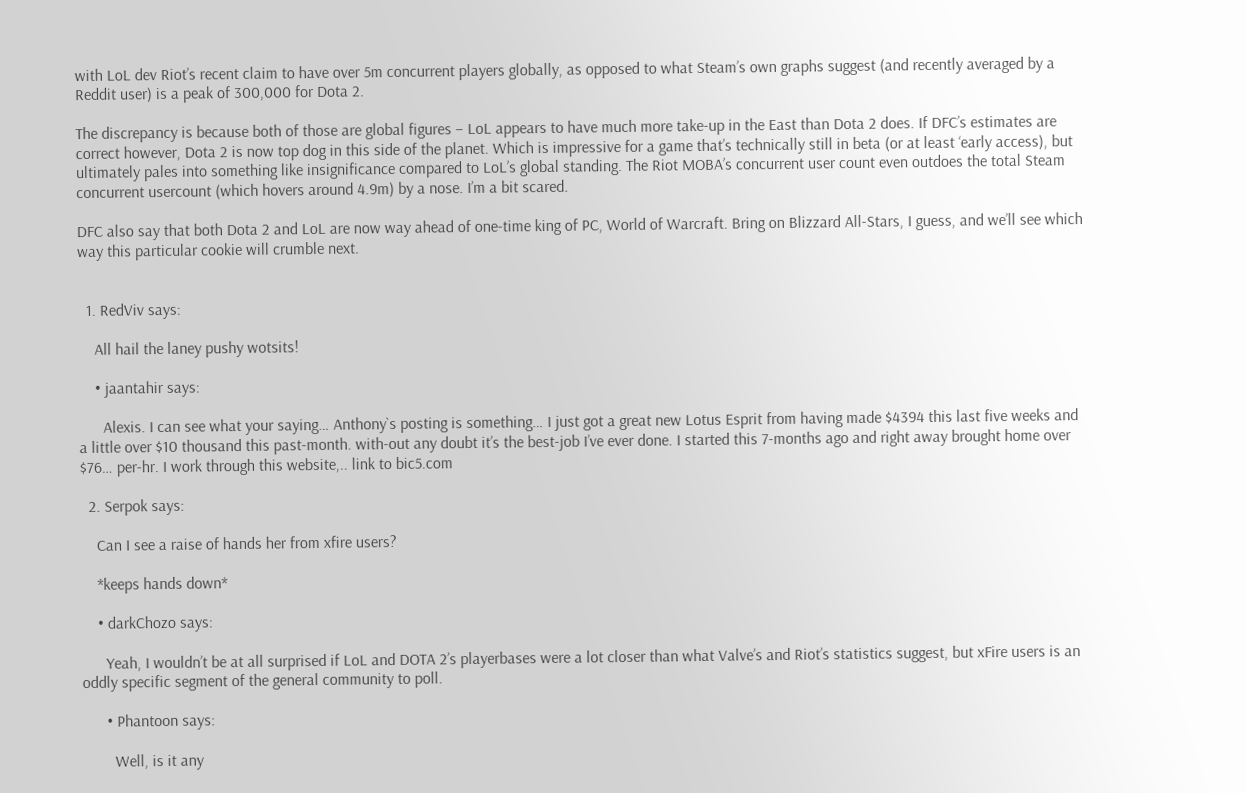with LoL dev Riot’s recent claim to have over 5m concurrent players globally, as opposed to what Steam’s own graphs suggest (and recently averaged by a Reddit user) is a peak of 300,000 for Dota 2.

The discrepancy is because both of those are global figures – LoL appears to have much more take-up in the East than Dota 2 does. If DFC’s estimates are correct however, Dota 2 is now top dog in this side of the planet. Which is impressive for a game that’s technically still in beta (or at least ‘early access), but ultimately pales into something like insignificance compared to LoL’s global standing. The Riot MOBA’s concurrent user count even outdoes the total Steam concurrent usercount (which hovers around 4.9m) by a nose. I’m a bit scared.

DFC also say that both Dota 2 and LoL are now way ahead of one-time king of PC, World of Warcraft. Bring on Blizzard All-Stars, I guess, and we’ll see which way this particular cookie will crumble next.


  1. RedViv says:

    All hail the laney pushy wotsits!

    • jaantahir says:

      Alexis. I can see what your saying… Anthony`s posting is something… I just got a great new Lotus Esprit from having made $4394 this last five weeks and a little over $10 thousand this past-month. with-out any doubt it’s the best-job I’ve ever done. I started this 7-months ago and right away brought home over $76… per-hr. I work through this website,.. link to bic5.com

  2. Serpok says:

    Can I see a raise of hands her from xfire users?

    *keeps hands down*

    • darkChozo says:

      Yeah, I wouldn’t be at all surprised if LoL and DOTA 2’s playerbases were a lot closer than what Valve’s and Riot’s statistics suggest, but xFire users is an oddly specific segment of the general community to poll.

      • Phantoon says:

        Well, is it any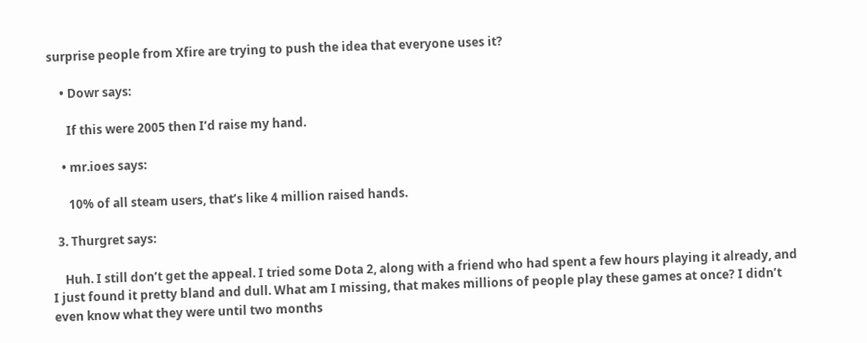surprise people from Xfire are trying to push the idea that everyone uses it?

    • Dowr says:

      If this were 2005 then I’d raise my hand.

    • mr.ioes says:

      10% of all steam users, that’s like 4 million raised hands.

  3. Thurgret says:

    Huh. I still don’t get the appeal. I tried some Dota 2, along with a friend who had spent a few hours playing it already, and I just found it pretty bland and dull. What am I missing, that makes millions of people play these games at once? I didn’t even know what they were until two months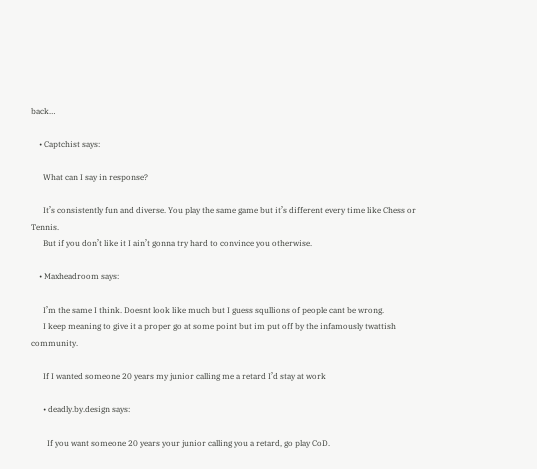back…

    • Captchist says:

      What can I say in response?

      It’s consistently fun and diverse. You play the same game but it’s different every time like Chess or Tennis.
      But if you don’t like it I ain’t gonna try hard to convince you otherwise.

    • Maxheadroom says:

      I’m the same I think. Doesnt look like much but I guess squllions of people cant be wrong.
      I keep meaning to give it a proper go at some point but im put off by the infamously twattish community.

      If I wanted someone 20 years my junior calling me a retard I’d stay at work

      • deadly.by.design says:

        If you want someone 20 years your junior calling you a retard, go play CoD.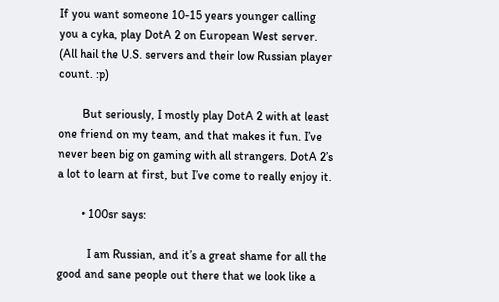If you want someone 10-15 years younger calling you a cyka, play DotA 2 on European West server. (All hail the U.S. servers and their low Russian player count. :p)

        But seriously, I mostly play DotA 2 with at least one friend on my team, and that makes it fun. I’ve never been big on gaming with all strangers. DotA 2’s a lot to learn at first, but I’ve come to really enjoy it.

        • 100sr says:

          I am Russian, and it’s a great shame for all the good and sane people out there that we look like a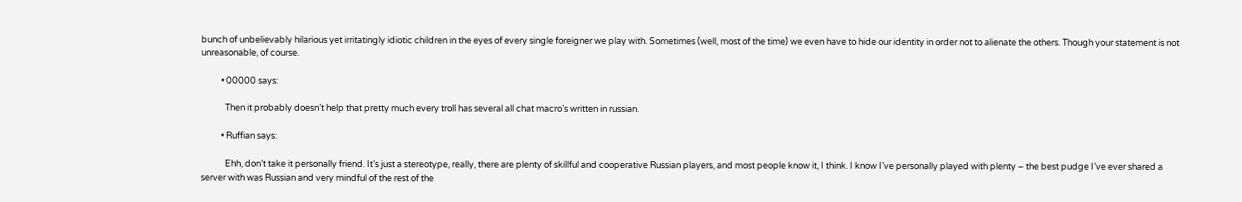bunch of unbelievably hilarious yet irritatingly idiotic children in the eyes of every single foreigner we play with. Sometimes (well, most of the time) we even have to hide our identity in order not to alienate the others. Though your statement is not unreasonable, of course.

          • 00000 says:

            Then it probably doesn’t help that pretty much every troll has several all chat macro’s written in russian.

          • Ruffian says:

            Ehh, don’t take it personally friend. It’s just a stereotype, really, there are plenty of skillful and cooperative Russian players, and most people know it, I think. I know I’ve personally played with plenty – the best pudge I’ve ever shared a server with was Russian and very mindful of the rest of the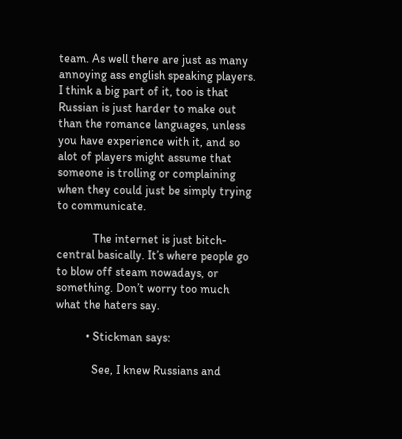team. As well there are just as many annoying ass english speaking players. I think a big part of it, too is that Russian is just harder to make out than the romance languages, unless you have experience with it, and so alot of players might assume that someone is trolling or complaining when they could just be simply trying to communicate.

            The internet is just bitch-central basically. It’s where people go to blow off steam nowadays, or something. Don’t worry too much what the haters say.

          • Stickman says:

            See, I knew Russians and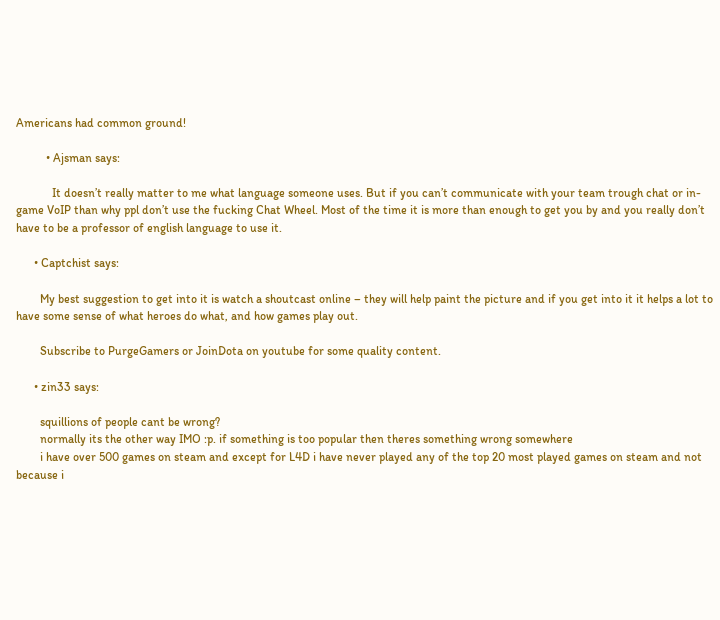Americans had common ground!

          • Ajsman says:

            It doesn’t really matter to me what language someone uses. But if you can’t communicate with your team trough chat or in-game VoIP than why ppl don’t use the fucking Chat Wheel. Most of the time it is more than enough to get you by and you really don’t have to be a professor of english language to use it.

      • Captchist says:

        My best suggestion to get into it is watch a shoutcast online – they will help paint the picture and if you get into it it helps a lot to have some sense of what heroes do what, and how games play out.

        Subscribe to PurgeGamers or JoinDota on youtube for some quality content.

      • zin33 says:

        squillions of people cant be wrong?
        normally its the other way IMO :p. if something is too popular then theres something wrong somewhere
        i have over 500 games on steam and except for L4D i have never played any of the top 20 most played games on steam and not because i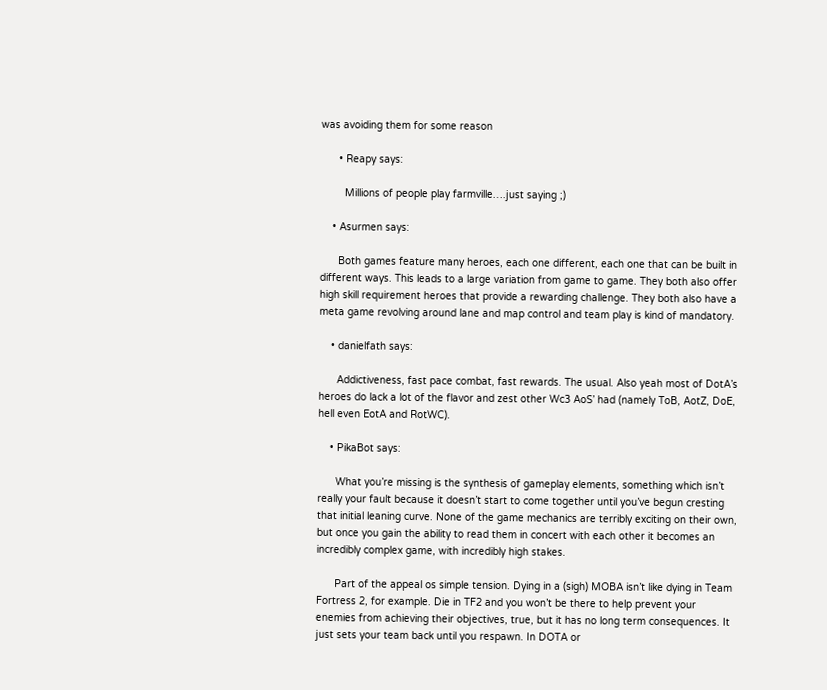was avoiding them for some reason

      • Reapy says:

        Millions of people play farmville….just saying ;)

    • Asurmen says:

      Both games feature many heroes, each one different, each one that can be built in different ways. This leads to a large variation from game to game. They both also offer high skill requirement heroes that provide a rewarding challenge. They both also have a meta game revolving around lane and map control and team play is kind of mandatory.

    • danielfath says:

      Addictiveness, fast pace combat, fast rewards. The usual. Also yeah most of DotA’s heroes do lack a lot of the flavor and zest other Wc3 AoS’ had (namely ToB, AotZ, DoE, hell even EotA and RotWC).

    • PikaBot says:

      What you’re missing is the synthesis of gameplay elements, something which isn’t really your fault because it doesn’t start to come together until you’ve begun cresting that initial leaning curve. None of the game mechanics are terribly exciting on their own, but once you gain the ability to read them in concert with each other it becomes an incredibly complex game, with incredibly high stakes.

      Part of the appeal os simple tension. Dying in a (sigh) MOBA isn’t like dying in Team Fortress 2, for example. Die in TF2 and you won’t be there to help prevent your enemies from achieving their objectives, true, but it has no long term consequences. It just sets your team back until you respawn. In DOTA or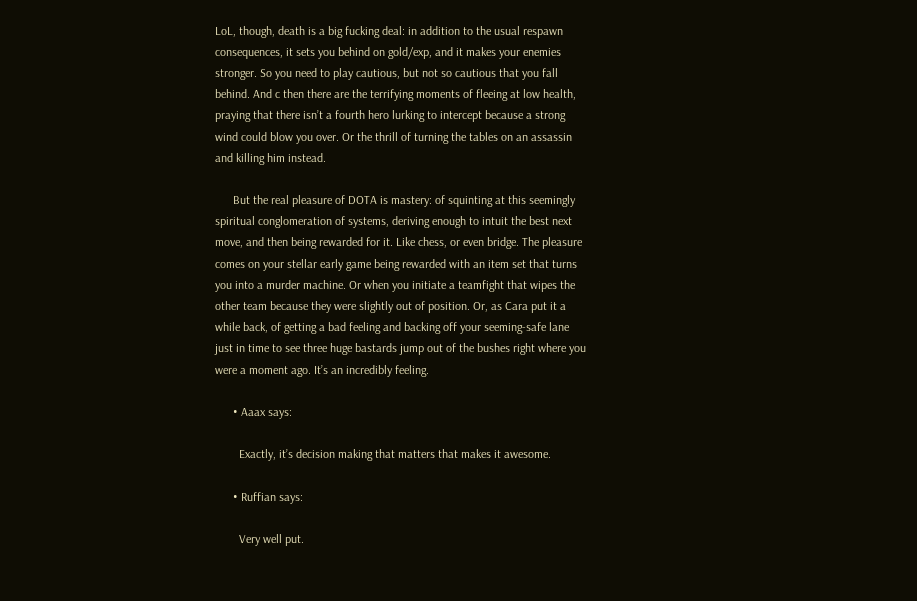LoL, though, death is a big fucking deal: in addition to the usual respawn consequences, it sets you behind on gold/exp, and it makes your enemies stronger. So you need to play cautious, but not so cautious that you fall behind. And c then there are the terrifying moments of fleeing at low health, praying that there isn’t a fourth hero lurking to intercept because a strong wind could blow you over. Or the thrill of turning the tables on an assassin and killing him instead.

      But the real pleasure of DOTA is mastery: of squinting at this seemingly spiritual conglomeration of systems, deriving enough to intuit the best next move, and then being rewarded for it. Like chess, or even bridge. The pleasure comes on your stellar early game being rewarded with an item set that turns you into a murder machine. Or when you initiate a teamfight that wipes the other team because they were slightly out of position. Or, as Cara put it a while back, of getting a bad feeling and backing off your seeming-safe lane just in time to see three huge bastards jump out of the bushes right where you were a moment ago. It’s an incredibly feeling.

      • Aaax says:

        Exactly, it’s decision making that matters that makes it awesome.

      • Ruffian says:

        Very well put.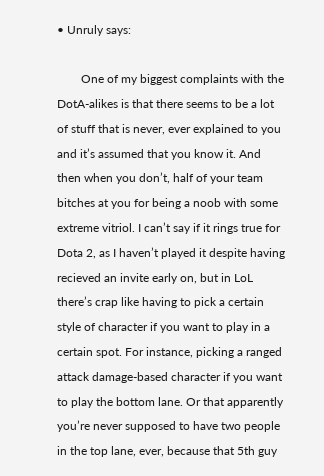• Unruly says:

        One of my biggest complaints with the DotA-alikes is that there seems to be a lot of stuff that is never, ever explained to you and it’s assumed that you know it. And then when you don’t, half of your team bitches at you for being a noob with some extreme vitriol. I can’t say if it rings true for Dota 2, as I haven’t played it despite having recieved an invite early on, but in LoL there’s crap like having to pick a certain style of character if you want to play in a certain spot. For instance, picking a ranged attack damage-based character if you want to play the bottom lane. Or that apparently you’re never supposed to have two people in the top lane, ever, because that 5th guy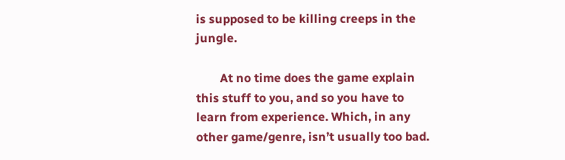is supposed to be killing creeps in the jungle.

        At no time does the game explain this stuff to you, and so you have to learn from experience. Which, in any other game/genre, isn’t usually too bad.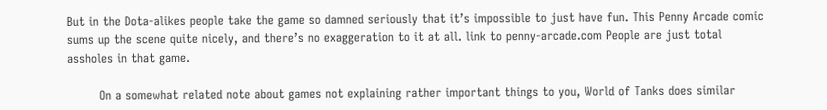But in the Dota-alikes people take the game so damned seriously that it’s impossible to just have fun. This Penny Arcade comic sums up the scene quite nicely, and there’s no exaggeration to it at all. link to penny-arcade.com People are just total assholes in that game.

        On a somewhat related note about games not explaining rather important things to you, World of Tanks does similar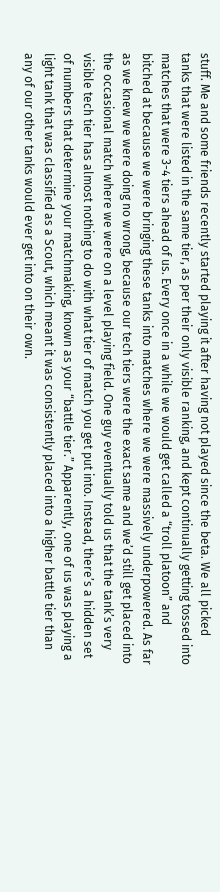stuff. Me and some friends recently started playing it after having not played since the beta. We all picked tanks that were listed in the same tier, as per their only visible ranking, and kept continually getting tossed into matches that were 3-4 tiers ahead of us. Every once in a while we would get called a “troll platoon” and bitched at because we were bringing these tanks into matches where we were massively underpowered. As far as we knew we were doing no wrong, because our tech tiers were the exact same and we’d still get placed into the occasional match where we were on a level playing field. One guy eventually told us that the tank’s very visible tech tier has almost nothing to do with what tier of match you get put into. Instead, there’s a hidden set of numbers that determine your matchmaking, known as your “battle tier.” Apparently, one of us was playing a light tank that was classified as a Scout, which meant it was consistently placed into a higher battle tier than any of our other tanks would ever get into on their own.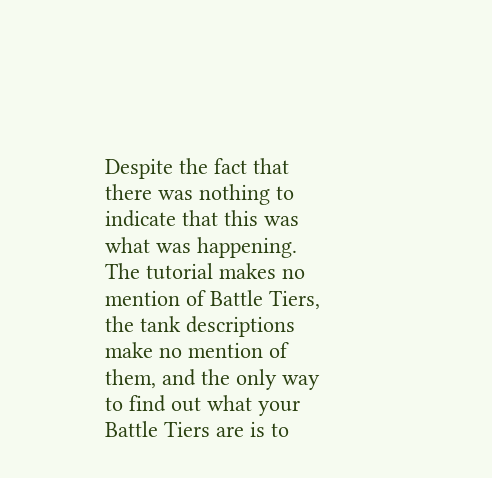Despite the fact that there was nothing to indicate that this was what was happening. The tutorial makes no mention of Battle Tiers, the tank descriptions make no mention of them, and the only way to find out what your Battle Tiers are is to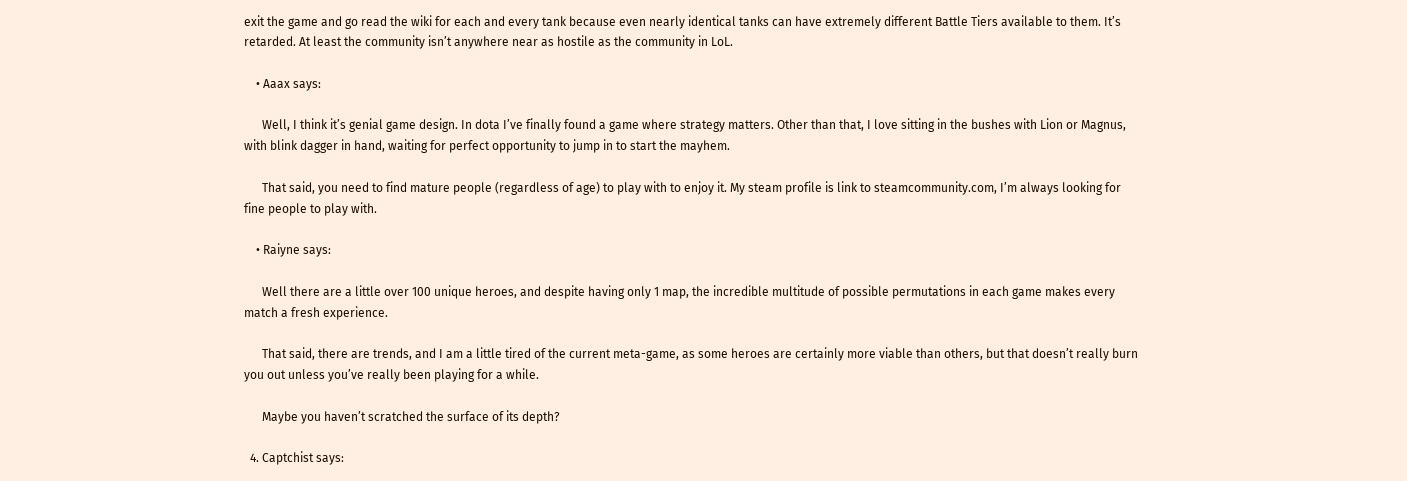exit the game and go read the wiki for each and every tank because even nearly identical tanks can have extremely different Battle Tiers available to them. It’s retarded. At least the community isn’t anywhere near as hostile as the community in LoL.

    • Aaax says:

      Well, I think it’s genial game design. In dota I’ve finally found a game where strategy matters. Other than that, I love sitting in the bushes with Lion or Magnus, with blink dagger in hand, waiting for perfect opportunity to jump in to start the mayhem.

      That said, you need to find mature people (regardless of age) to play with to enjoy it. My steam profile is link to steamcommunity.com, I’m always looking for fine people to play with.

    • Raiyne says:

      Well there are a little over 100 unique heroes, and despite having only 1 map, the incredible multitude of possible permutations in each game makes every match a fresh experience.

      That said, there are trends, and I am a little tired of the current meta-game, as some heroes are certainly more viable than others, but that doesn’t really burn you out unless you’ve really been playing for a while.

      Maybe you haven’t scratched the surface of its depth?

  4. Captchist says: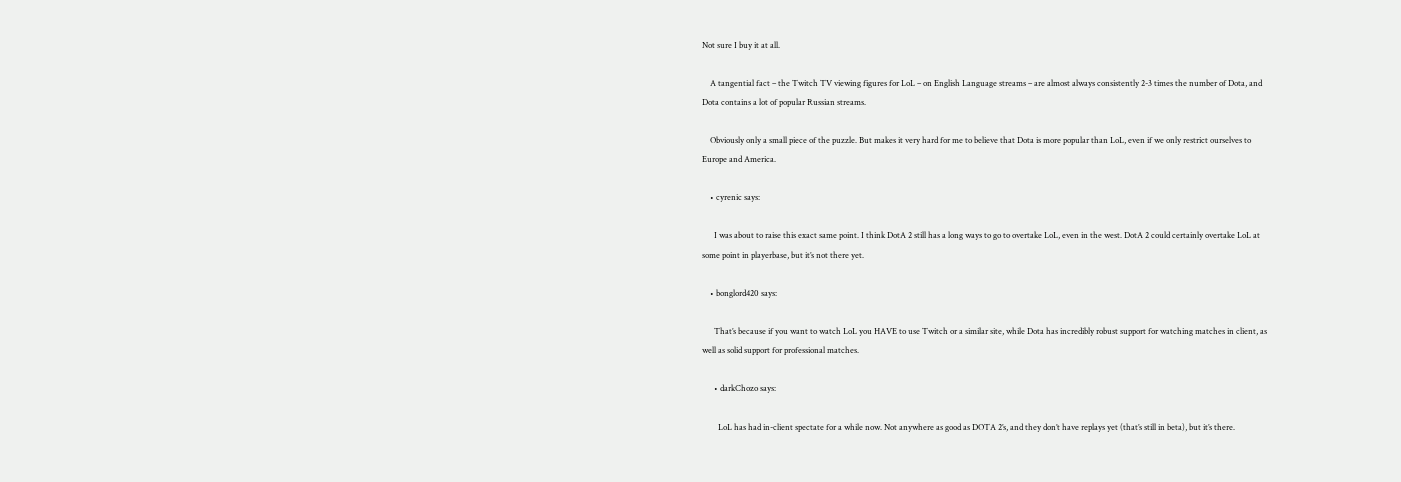Not sure I buy it at all.

    A tangential fact – the Twitch TV viewing figures for LoL – on English Language streams – are almost always consistently 2-3 times the number of Dota, and Dota contains a lot of popular Russian streams.

    Obviously only a small piece of the puzzle. But makes it very hard for me to believe that Dota is more popular than LoL, even if we only restrict ourselves to Europe and America.

    • cyrenic says:

      I was about to raise this exact same point. I think DotA 2 still has a long ways to go to overtake LoL, even in the west. DotA 2 could certainly overtake LoL at some point in playerbase, but it’s not there yet.

    • bonglord420 says:

      That’s because if you want to watch LoL you HAVE to use Twitch or a similar site, while Dota has incredibly robust support for watching matches in client, as well as solid support for professional matches.

      • darkChozo says:

        LoL has had in-client spectate for a while now. Not anywhere as good as DOTA 2’s, and they don’t have replays yet (that’s still in beta), but it’s there.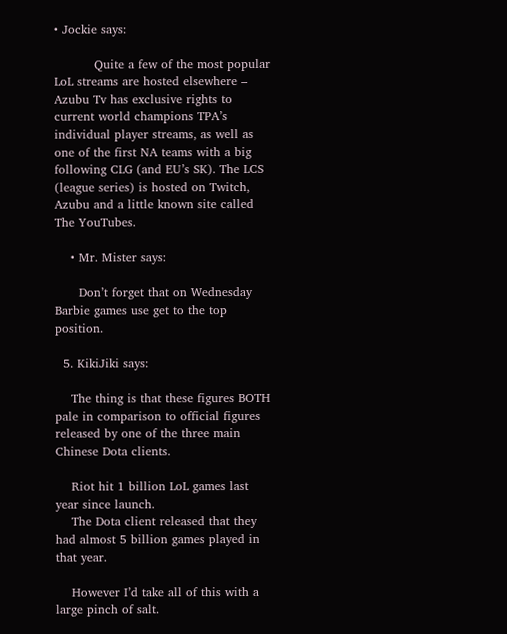• Jockie says:

          Quite a few of the most popular LoL streams are hosted elsewhere – Azubu Tv has exclusive rights to current world champions TPA’s individual player streams, as well as one of the first NA teams with a big following CLG (and EU’s SK). The LCS (league series) is hosted on Twitch, Azubu and a little known site called The YouTubes.

    • Mr. Mister says:

      Don’t forget that on Wednesday Barbie games use get to the top position.

  5. KikiJiki says:

    The thing is that these figures BOTH pale in comparison to official figures released by one of the three main Chinese Dota clients.

    Riot hit 1 billion LoL games last year since launch.
    The Dota client released that they had almost 5 billion games played in that year.

    However I’d take all of this with a large pinch of salt.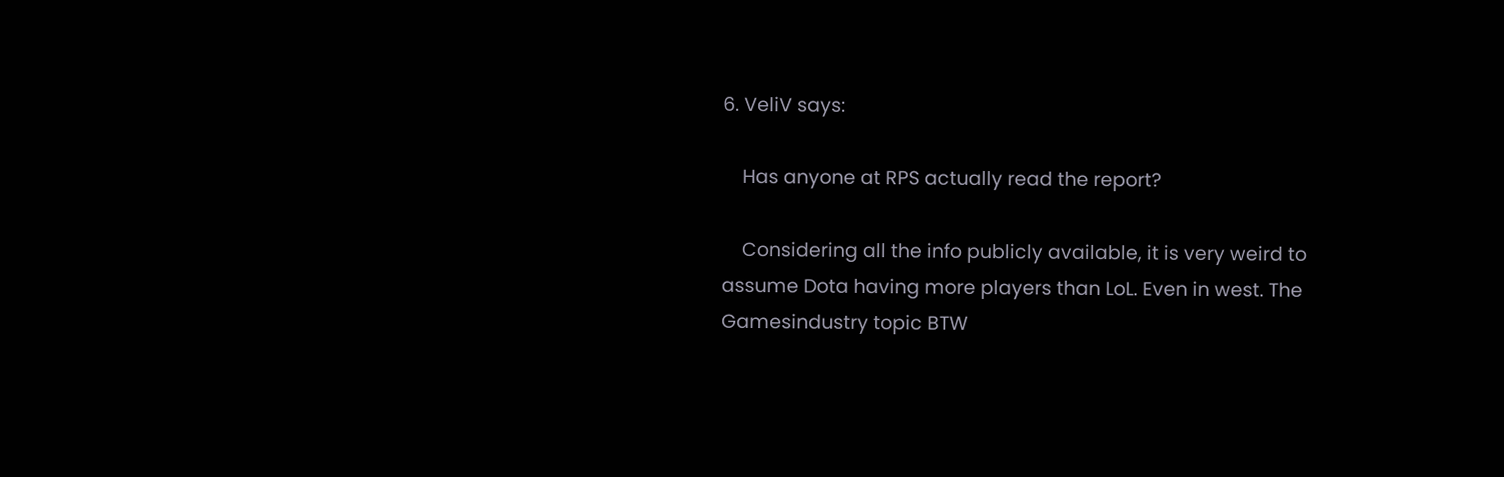6. VeliV says:

    Has anyone at RPS actually read the report?

    Considering all the info publicly available, it is very weird to assume Dota having more players than LoL. Even in west. The Gamesindustry topic BTW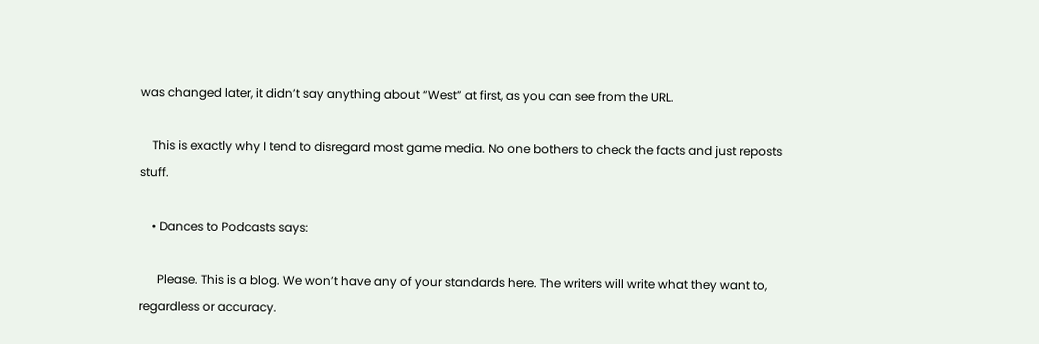was changed later, it didn’t say anything about “West” at first, as you can see from the URL.

    This is exactly why I tend to disregard most game media. No one bothers to check the facts and just reposts stuff.

    • Dances to Podcasts says:

      Please. This is a blog. We won’t have any of your standards here. The writers will write what they want to, regardless or accuracy.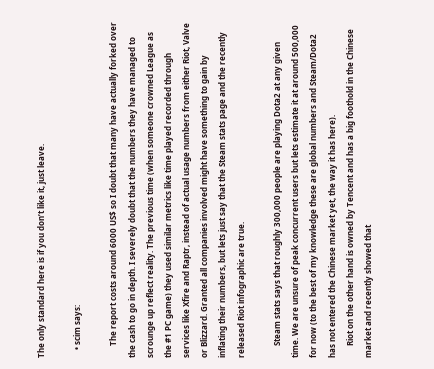The only standard here is if you don’t like it, just leave.

    • scim says:

      The report costs around 6000 US$ so I doubt that many have actually forked over the cash to go in depth. I severely doubt that the numbers they have managed to scrounge up reflect reality. The previous time (when someone crowned League as the #1 PC game) they used similar metrics like time played recorded through services like Xfire and Raptr, instead of actual usage numbers from either Riot, Valve or Blizzard. Granted all companies involved might have something to gain by inflating their numbers, but lets just say that the Steam stats page and the recently released Riot infographic are true.

      Steam stats says that roughly 300,000 people are playing Dota2 at any given time. We are unsure of peak concurrent users but lets estimate it at around 500,000 for now (to the best of my knowledge these are global numbers and Steam/Dota2 has not entered the Chinese market yet, the way it has here).
      Riot on the other hand is owned by Tencent and has a big foothold in the Chinese market and recently showed that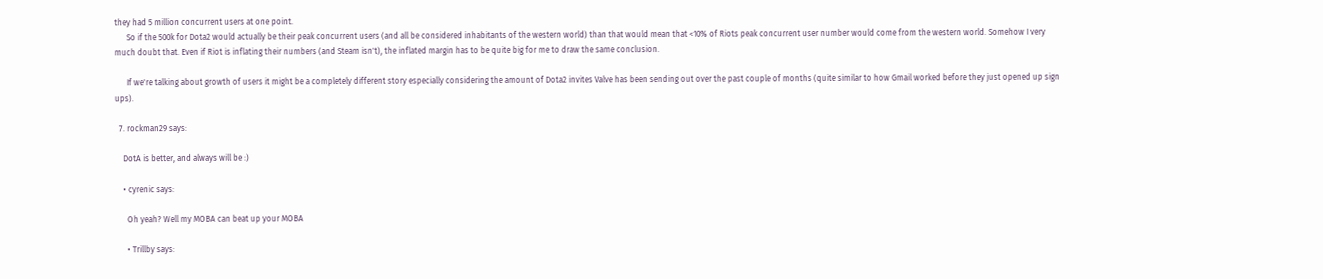they had 5 million concurrent users at one point.
      So if the 500k for Dota2 would actually be their peak concurrent users (and all be considered inhabitants of the western world) than that would mean that <10% of Riots peak concurrent user number would come from the western world. Somehow I very much doubt that. Even if Riot is inflating their numbers (and Steam isn't), the inflated margin has to be quite big for me to draw the same conclusion.

      If we're talking about growth of users it might be a completely different story especially considering the amount of Dota2 invites Valve has been sending out over the past couple of months (quite similar to how Gmail worked before they just opened up sign ups).

  7. rockman29 says:

    DotA is better, and always will be :)

    • cyrenic says:

      Oh yeah? Well my MOBA can beat up your MOBA

      • Trillby says: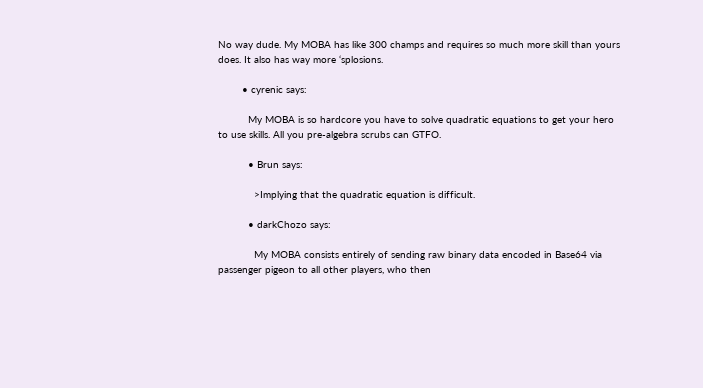No way dude. My MOBA has like 300 champs and requires so much more skill than yours does. It also has way more ‘splosions.

        • cyrenic says:

          My MOBA is so hardcore you have to solve quadratic equations to get your hero to use skills. All you pre-algebra scrubs can GTFO.

          • Brun says:

            >Implying that the quadratic equation is difficult.

          • darkChozo says:

            My MOBA consists entirely of sending raw binary data encoded in Base64 via passenger pigeon to all other players, who then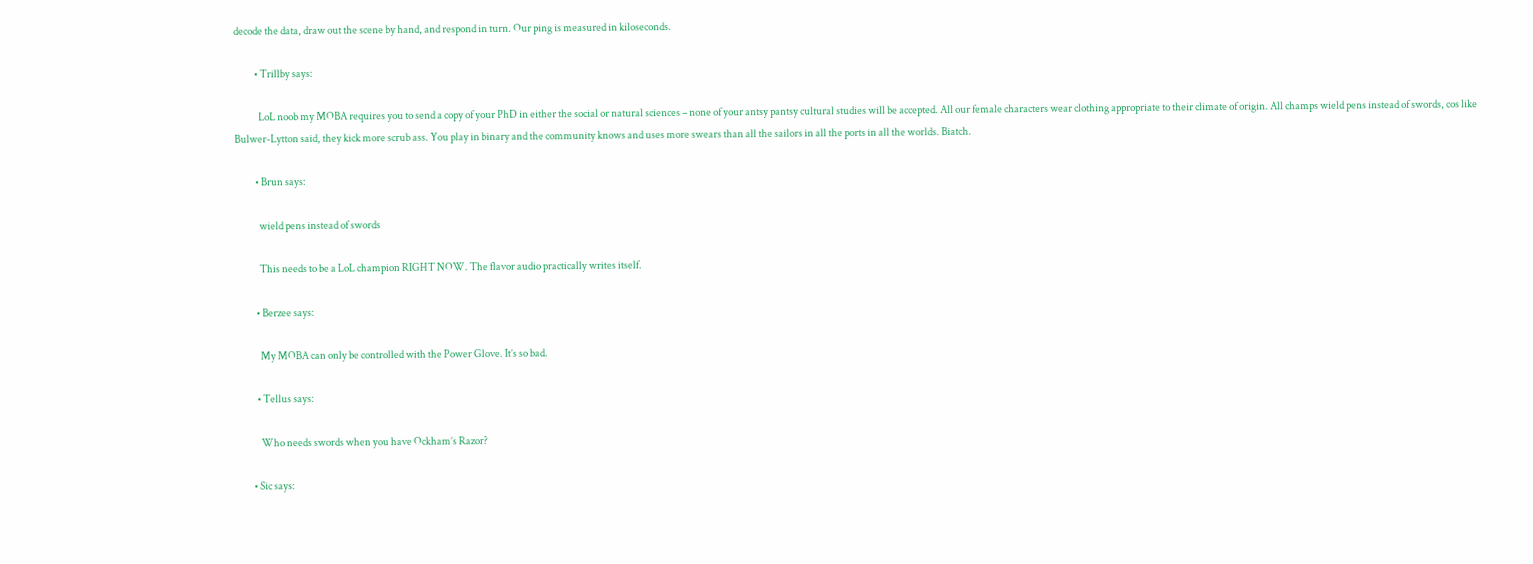decode the data, draw out the scene by hand, and respond in turn. Our ping is measured in kiloseconds.

          • Trillby says:

            LoL noob my MOBA requires you to send a copy of your PhD in either the social or natural sciences – none of your antsy pantsy cultural studies will be accepted. All our female characters wear clothing appropriate to their climate of origin. All champs wield pens instead of swords, cos like Bulwer-Lytton said, they kick more scrub ass. You play in binary and the community knows and uses more swears than all the sailors in all the ports in all the worlds. Biatch.

          • Brun says:

            wield pens instead of swords

            This needs to be a LoL champion RIGHT NOW. The flavor audio practically writes itself.

          • Berzee says:

            My MOBA can only be controlled with the Power Glove. It’s so bad.

          • Tellus says:

            Who needs swords when you have Ockham’s Razor?

        • Sic says: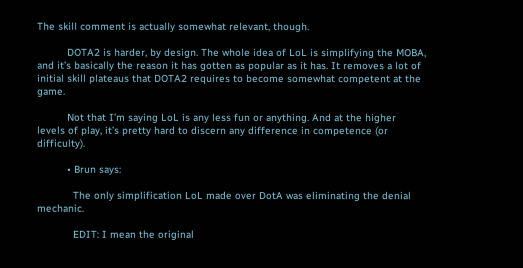The skill comment is actually somewhat relevant, though.

          DOTA2 is harder, by design. The whole idea of LoL is simplifying the MOBA, and it’s basically the reason it has gotten as popular as it has. It removes a lot of initial skill plateaus that DOTA2 requires to become somewhat competent at the game.

          Not that I’m saying LoL is any less fun or anything. And at the higher levels of play, it’s pretty hard to discern any difference in competence (or difficulty).

          • Brun says:

            The only simplification LoL made over DotA was eliminating the denial mechanic.

            EDIT: I mean the original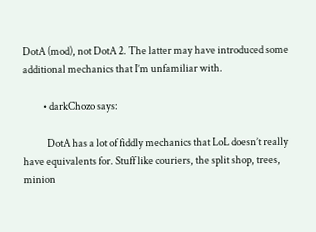DotA (mod), not DotA 2. The latter may have introduced some additional mechanics that I’m unfamiliar with.

          • darkChozo says:

            DotA has a lot of fiddly mechanics that LoL doesn’t really have equivalents for. Stuff like couriers, the split shop, trees, minion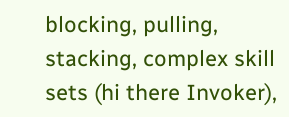blocking, pulling, stacking, complex skill sets (hi there Invoker),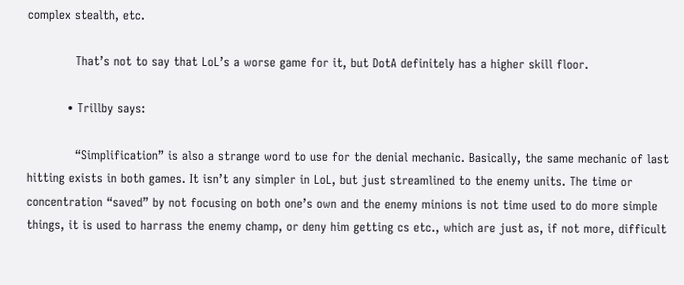complex stealth, etc.

            That’s not to say that LoL’s a worse game for it, but DotA definitely has a higher skill floor.

          • Trillby says:

            “Simplification” is also a strange word to use for the denial mechanic. Basically, the same mechanic of last hitting exists in both games. It isn’t any simpler in LoL, but just streamlined to the enemy units. The time or concentration “saved” by not focusing on both one’s own and the enemy minions is not time used to do more simple things, it is used to harrass the enemy champ, or deny him getting cs etc., which are just as, if not more, difficult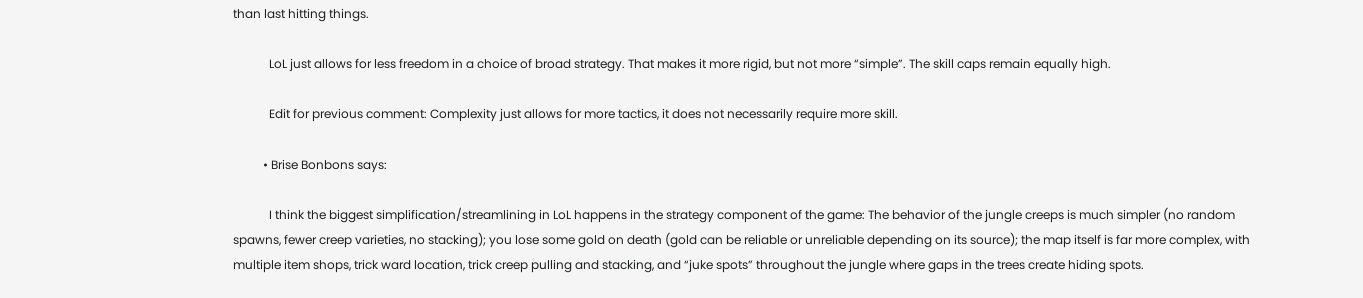than last hitting things.

            LoL just allows for less freedom in a choice of broad strategy. That makes it more rigid, but not more “simple”. The skill caps remain equally high.

            Edit for previous comment: Complexity just allows for more tactics, it does not necessarily require more skill.

          • Brise Bonbons says:

            I think the biggest simplification/streamlining in LoL happens in the strategy component of the game: The behavior of the jungle creeps is much simpler (no random spawns, fewer creep varieties, no stacking); you lose some gold on death (gold can be reliable or unreliable depending on its source); the map itself is far more complex, with multiple item shops, trick ward location, trick creep pulling and stacking, and “juke spots” throughout the jungle where gaps in the trees create hiding spots.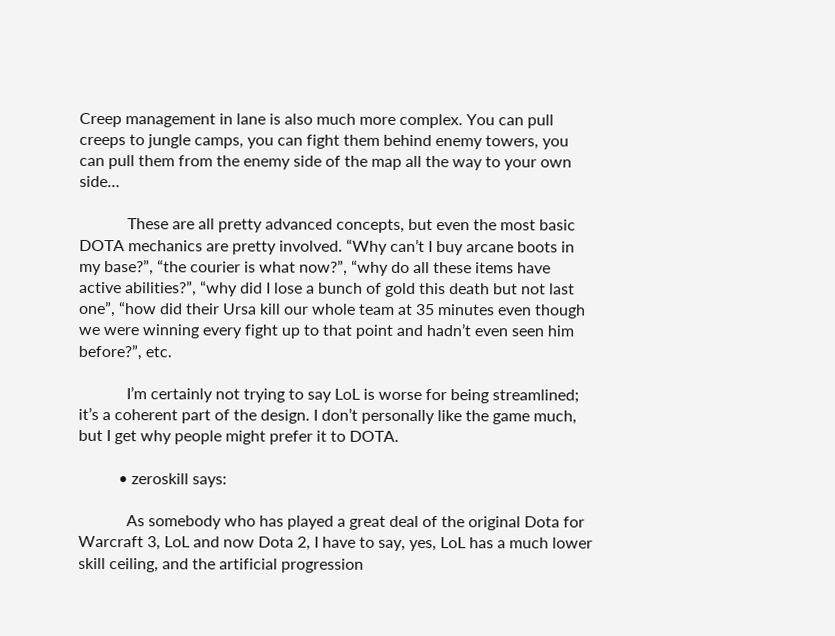Creep management in lane is also much more complex. You can pull creeps to jungle camps, you can fight them behind enemy towers, you can pull them from the enemy side of the map all the way to your own side…

            These are all pretty advanced concepts, but even the most basic DOTA mechanics are pretty involved. “Why can’t I buy arcane boots in my base?”, “the courier is what now?”, “why do all these items have active abilities?”, “why did I lose a bunch of gold this death but not last one”, “how did their Ursa kill our whole team at 35 minutes even though we were winning every fight up to that point and hadn’t even seen him before?”, etc.

            I’m certainly not trying to say LoL is worse for being streamlined; it’s a coherent part of the design. I don’t personally like the game much, but I get why people might prefer it to DOTA.

          • zeroskill says:

            As somebody who has played a great deal of the original Dota for Warcraft 3, LoL and now Dota 2, I have to say, yes, LoL has a much lower skill ceiling, and the artificial progression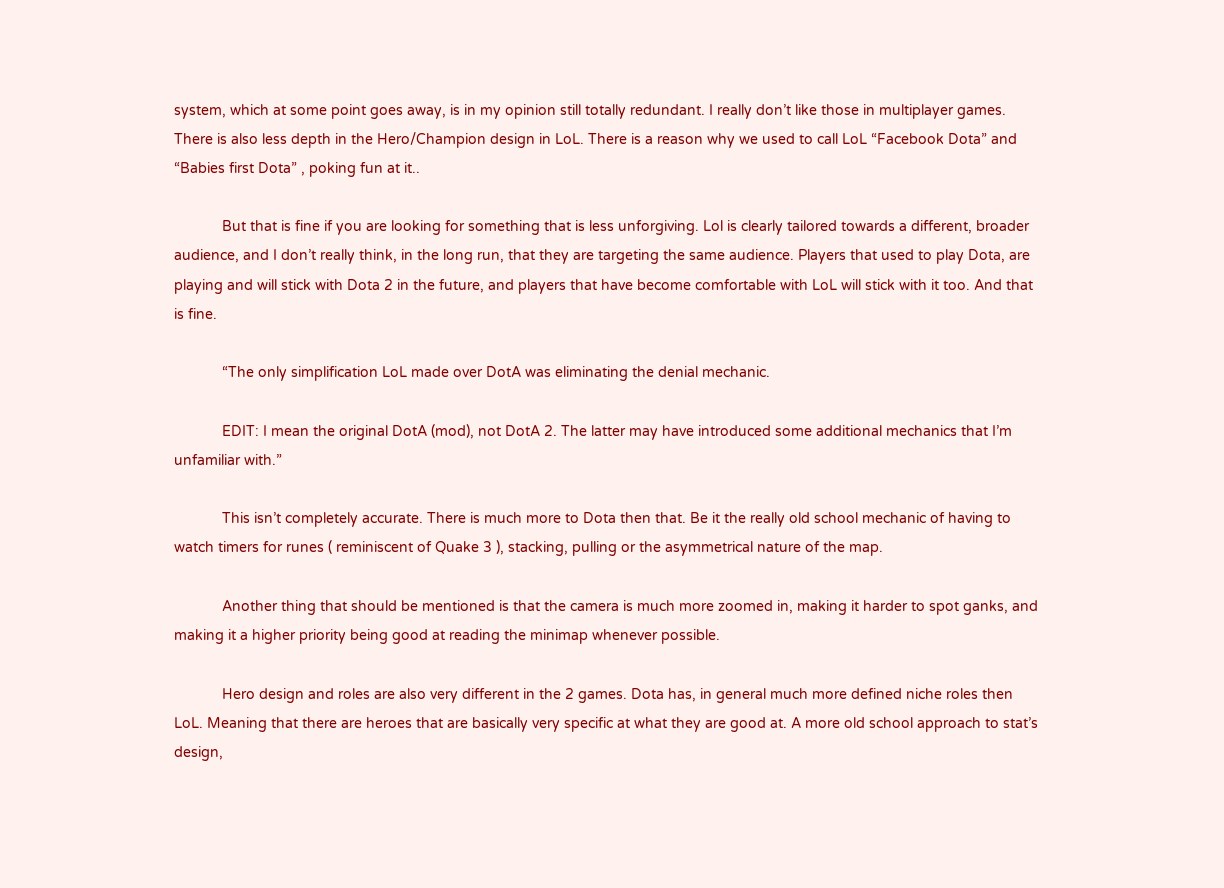system, which at some point goes away, is in my opinion still totally redundant. I really don’t like those in multiplayer games. There is also less depth in the Hero/Champion design in LoL. There is a reason why we used to call LoL “Facebook Dota” and “Babies first Dota” , poking fun at it..

            But that is fine if you are looking for something that is less unforgiving. Lol is clearly tailored towards a different, broader audience, and I don’t really think, in the long run, that they are targeting the same audience. Players that used to play Dota, are playing and will stick with Dota 2 in the future, and players that have become comfortable with LoL will stick with it too. And that is fine.

            “The only simplification LoL made over DotA was eliminating the denial mechanic.

            EDIT: I mean the original DotA (mod), not DotA 2. The latter may have introduced some additional mechanics that I’m unfamiliar with.”

            This isn’t completely accurate. There is much more to Dota then that. Be it the really old school mechanic of having to watch timers for runes ( reminiscent of Quake 3 ), stacking, pulling or the asymmetrical nature of the map.

            Another thing that should be mentioned is that the camera is much more zoomed in, making it harder to spot ganks, and making it a higher priority being good at reading the minimap whenever possible.

            Hero design and roles are also very different in the 2 games. Dota has, in general much more defined niche roles then LoL. Meaning that there are heroes that are basically very specific at what they are good at. A more old school approach to stat’s design,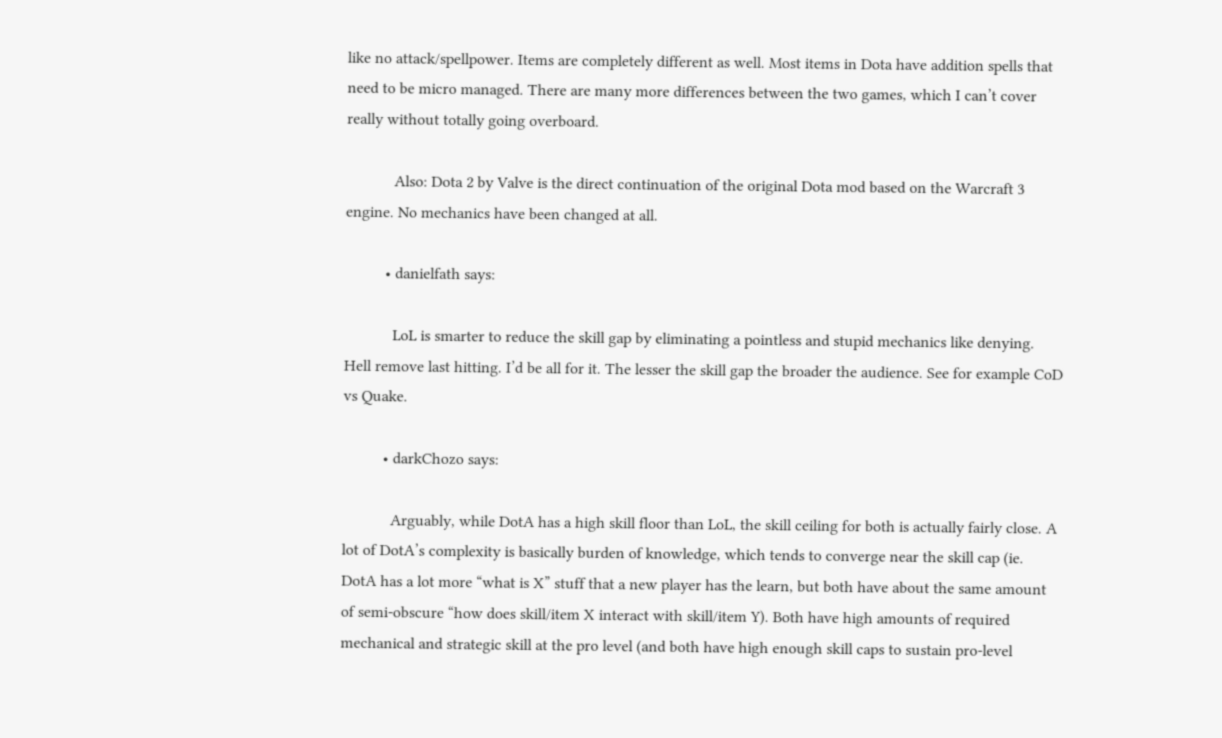like no attack/spellpower. Items are completely different as well. Most items in Dota have addition spells that need to be micro managed. There are many more differences between the two games, which I can’t cover really without totally going overboard.

            Also: Dota 2 by Valve is the direct continuation of the original Dota mod based on the Warcraft 3 engine. No mechanics have been changed at all.

          • danielfath says:

            LoL is smarter to reduce the skill gap by eliminating a pointless and stupid mechanics like denying. Hell remove last hitting. I’d be all for it. The lesser the skill gap the broader the audience. See for example CoD vs Quake.

          • darkChozo says:

            Arguably, while DotA has a high skill floor than LoL, the skill ceiling for both is actually fairly close. A lot of DotA’s complexity is basically burden of knowledge, which tends to converge near the skill cap (ie. DotA has a lot more “what is X” stuff that a new player has the learn, but both have about the same amount of semi-obscure “how does skill/item X interact with skill/item Y). Both have high amounts of required mechanical and strategic skill at the pro level (and both have high enough skill caps to sustain pro-level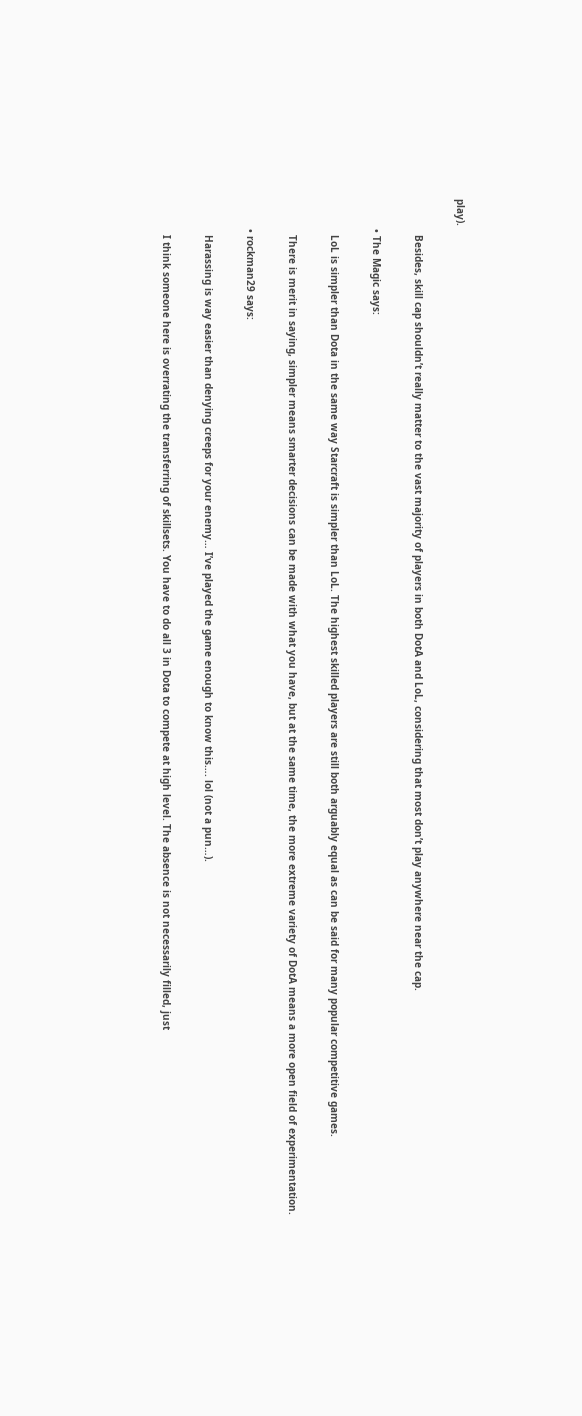play).

            Besides, skill cap shouldn’t really matter to the vast majority of players in both DotA and LoL, considering that most don’t play anywhere near the cap.

          • The Magic says:

            LoL is simpler than Dota in the same way Starcraft is simpler than LoL. The highest skilled players are still both arguably equal as can be said for many popular competitive games.

            There is merit in saying, simpler means smarter decisions can be made with what you have, but at the same time, the more extreme variety of DotA means a more open field of experimentation.

          • rockman29 says:

            Harassing is way easier than denying creeps for your enemy… I’ve played the game enough to know this…. lol (not a pun…).

            I think someone here is overrating the transferring of skillsets. You have to do all 3 in Dota to compete at high level. The absence is not necessarily filled, just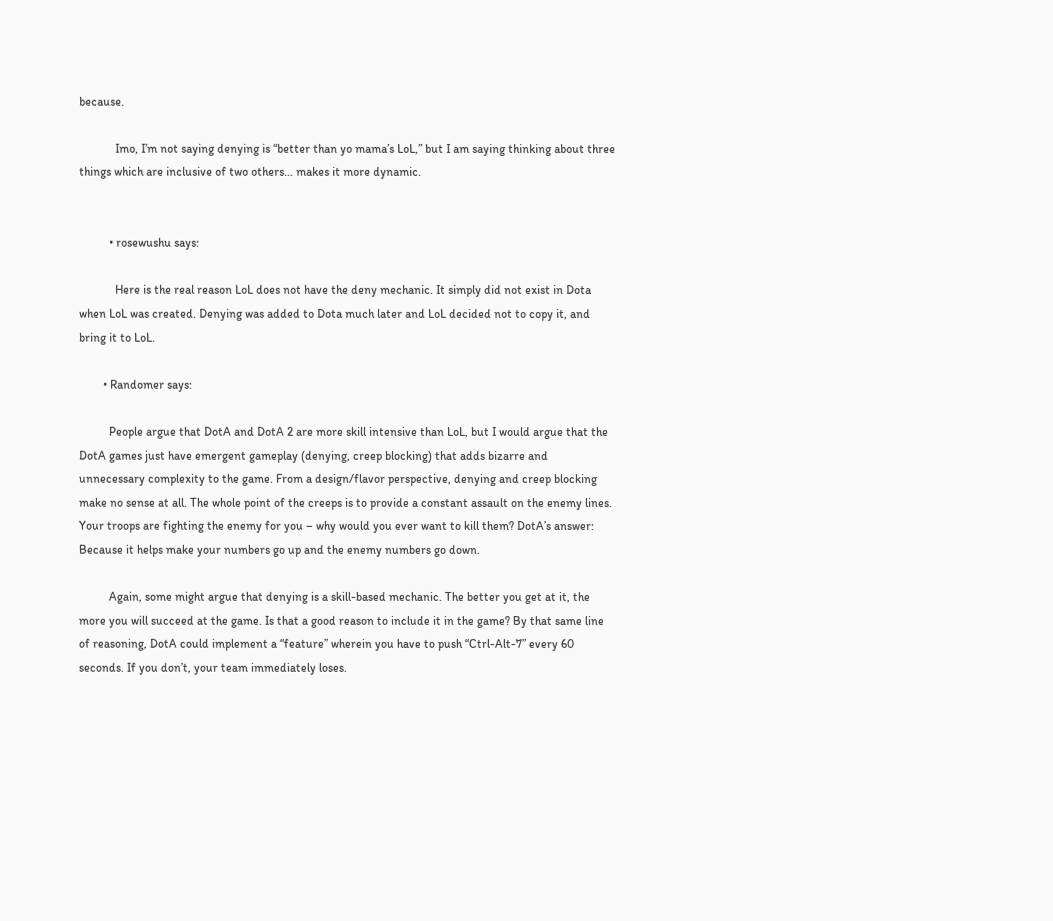because.

            Imo, I’m not saying denying is “better than yo mama’s LoL,” but I am saying thinking about three things which are inclusive of two others… makes it more dynamic.


          • rosewushu says:

            Here is the real reason LoL does not have the deny mechanic. It simply did not exist in Dota when LoL was created. Denying was added to Dota much later and LoL decided not to copy it, and bring it to LoL.

        • Randomer says:

          People argue that DotA and DotA 2 are more skill intensive than LoL, but I would argue that the DotA games just have emergent gameplay (denying, creep blocking) that adds bizarre and unnecessary complexity to the game. From a design/flavor perspective, denying and creep blocking make no sense at all. The whole point of the creeps is to provide a constant assault on the enemy lines. Your troops are fighting the enemy for you – why would you ever want to kill them? DotA’s answer: Because it helps make your numbers go up and the enemy numbers go down.

          Again, some might argue that denying is a skill-based mechanic. The better you get at it, the more you will succeed at the game. Is that a good reason to include it in the game? By that same line of reasoning, DotA could implement a “feature” wherein you have to push “Ctrl-Alt-7” every 60 seconds. If you don’t, your team immediately loses.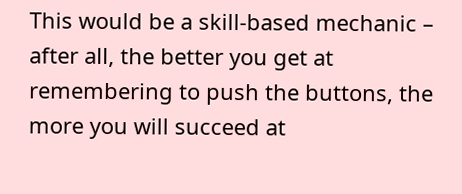This would be a skill-based mechanic – after all, the better you get at remembering to push the buttons, the more you will succeed at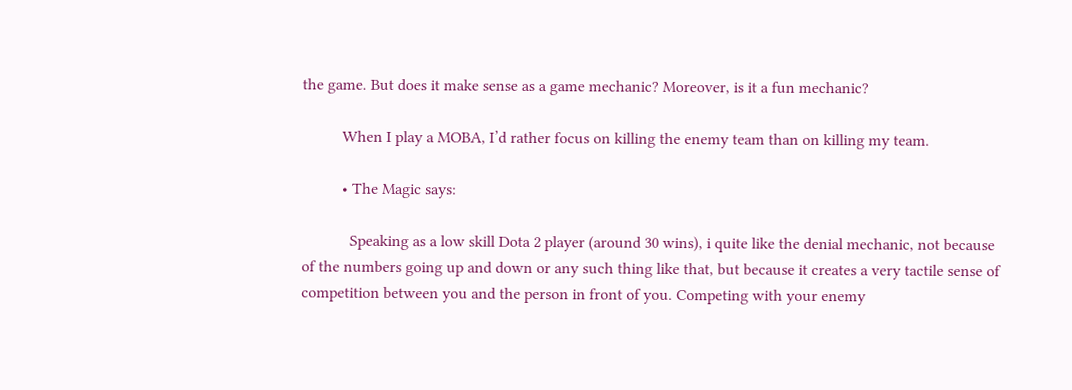the game. But does it make sense as a game mechanic? Moreover, is it a fun mechanic?

          When I play a MOBA, I’d rather focus on killing the enemy team than on killing my team.

          • The Magic says:

            Speaking as a low skill Dota 2 player (around 30 wins), i quite like the denial mechanic, not because of the numbers going up and down or any such thing like that, but because it creates a very tactile sense of competition between you and the person in front of you. Competing with your enemy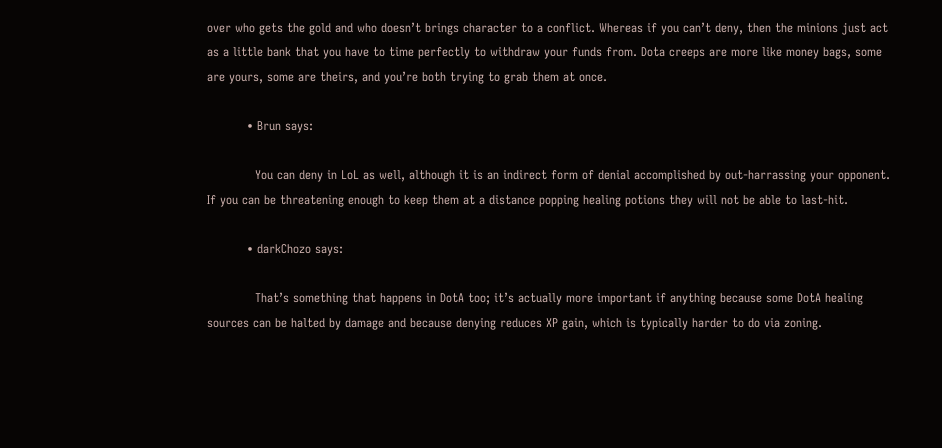over who gets the gold and who doesn’t brings character to a conflict. Whereas if you can’t deny, then the minions just act as a little bank that you have to time perfectly to withdraw your funds from. Dota creeps are more like money bags, some are yours, some are theirs, and you’re both trying to grab them at once.

          • Brun says:

            You can deny in LoL as well, although it is an indirect form of denial accomplished by out-harrassing your opponent. If you can be threatening enough to keep them at a distance popping healing potions they will not be able to last-hit.

          • darkChozo says:

            That’s something that happens in DotA too; it’s actually more important if anything because some DotA healing sources can be halted by damage and because denying reduces XP gain, which is typically harder to do via zoning.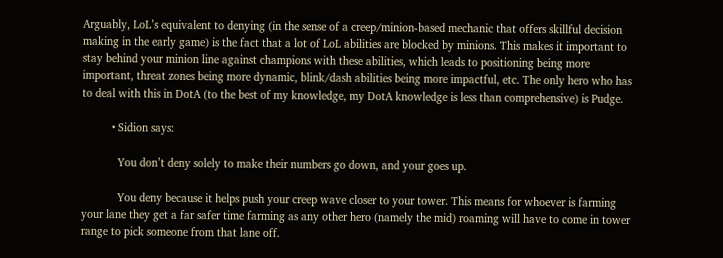Arguably, LoL’s equivalent to denying (in the sense of a creep/minion-based mechanic that offers skillful decision making in the early game) is the fact that a lot of LoL abilities are blocked by minions. This makes it important to stay behind your minion line against champions with these abilities, which leads to positioning being more important, threat zones being more dynamic, blink/dash abilities being more impactful, etc. The only hero who has to deal with this in DotA (to the best of my knowledge, my DotA knowledge is less than comprehensive) is Pudge.

          • Sidion says:

            You don’t deny solely to make their numbers go down, and your goes up.

            You deny because it helps push your creep wave closer to your tower. This means for whoever is farming your lane they get a far safer time farming as any other hero (namely the mid) roaming will have to come in tower range to pick someone from that lane off.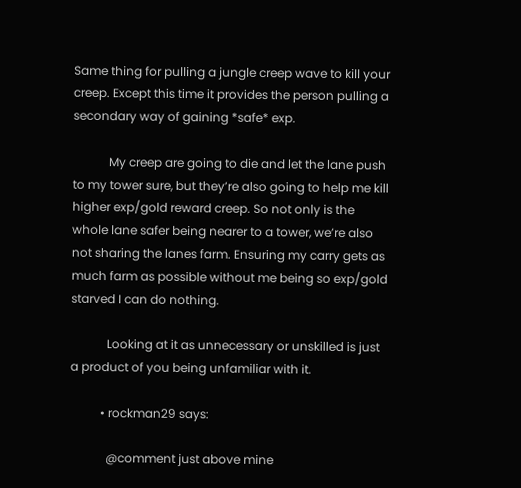Same thing for pulling a jungle creep wave to kill your creep. Except this time it provides the person pulling a secondary way of gaining *safe* exp.

            My creep are going to die and let the lane push to my tower sure, but they’re also going to help me kill higher exp/gold reward creep. So not only is the whole lane safer being nearer to a tower, we’re also not sharing the lanes farm. Ensuring my carry gets as much farm as possible without me being so exp/gold starved I can do nothing.

            Looking at it as unnecessary or unskilled is just a product of you being unfamiliar with it.

          • rockman29 says:

            @comment just above mine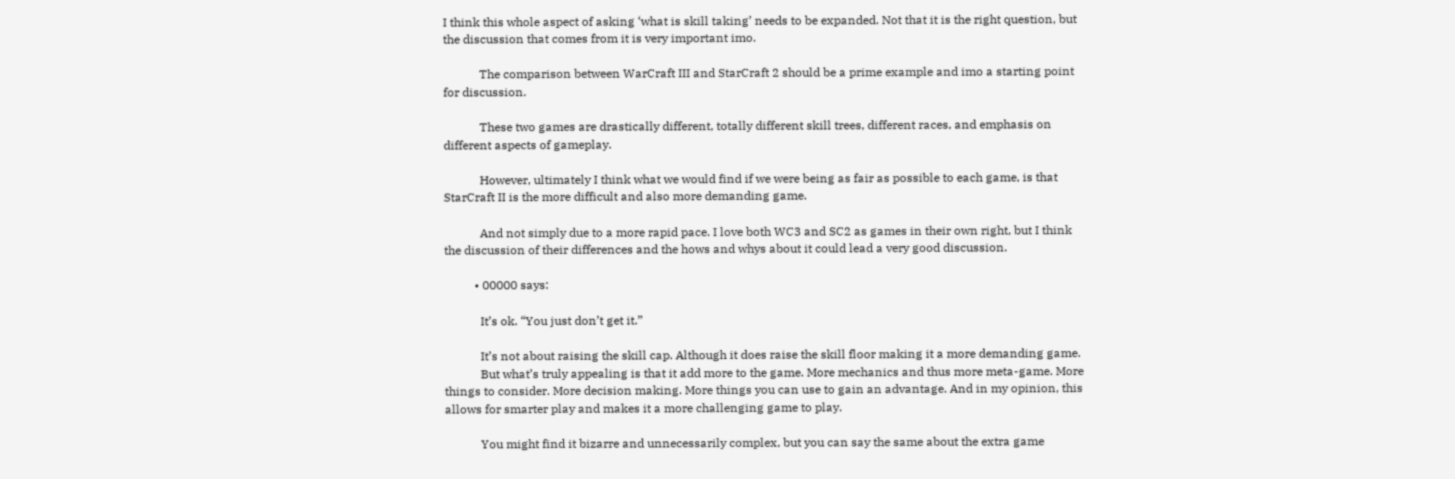I think this whole aspect of asking ‘what is skill taking’ needs to be expanded. Not that it is the right question, but the discussion that comes from it is very important imo.

            The comparison between WarCraft III and StarCraft 2 should be a prime example and imo a starting point for discussion.

            These two games are drastically different, totally different skill trees, different races, and emphasis on different aspects of gameplay.

            However, ultimately I think what we would find if we were being as fair as possible to each game, is that StarCraft II is the more difficult and also more demanding game.

            And not simply due to a more rapid pace. I love both WC3 and SC2 as games in their own right, but I think the discussion of their differences and the hows and whys about it could lead a very good discussion.

          • 00000 says:

            It’s ok. “You just don’t get it.”

            It’s not about raising the skill cap. Although it does raise the skill floor making it a more demanding game.
            But what’s truly appealing is that it add more to the game. More mechanics and thus more meta-game. More things to consider. More decision making. More things you can use to gain an advantage. And in my opinion, this allows for smarter play and makes it a more challenging game to play.

            You might find it bizarre and unnecessarily complex, but you can say the same about the extra game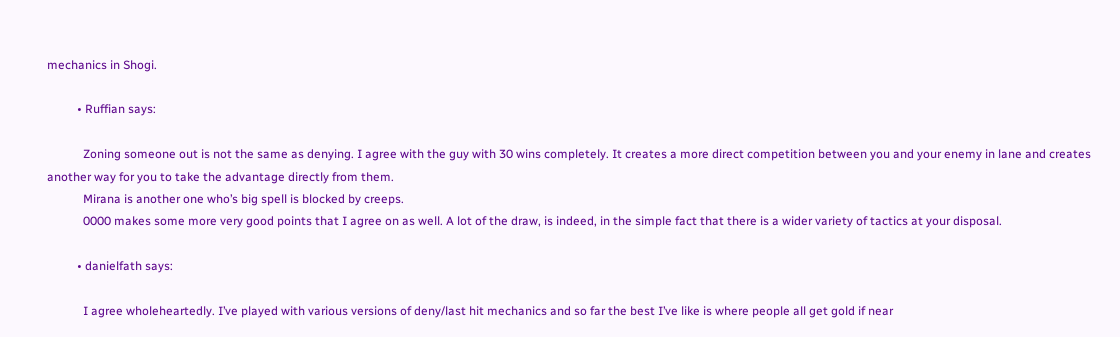mechanics in Shogi.

          • Ruffian says:

            Zoning someone out is not the same as denying. I agree with the guy with 30 wins completely. It creates a more direct competition between you and your enemy in lane and creates another way for you to take the advantage directly from them.
            Mirana is another one who’s big spell is blocked by creeps.
            0000 makes some more very good points that I agree on as well. A lot of the draw, is indeed, in the simple fact that there is a wider variety of tactics at your disposal.

          • danielfath says:

            I agree wholeheartedly. I’ve played with various versions of deny/last hit mechanics and so far the best I’ve like is where people all get gold if near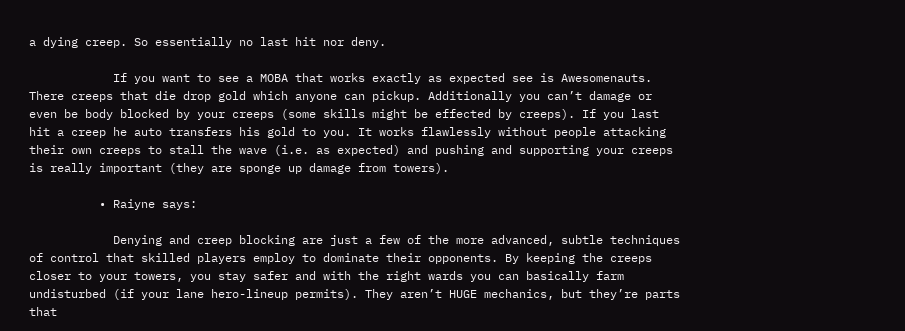a dying creep. So essentially no last hit nor deny.

            If you want to see a MOBA that works exactly as expected see is Awesomenauts. There creeps that die drop gold which anyone can pickup. Additionally you can’t damage or even be body blocked by your creeps (some skills might be effected by creeps). If you last hit a creep he auto transfers his gold to you. It works flawlessly without people attacking their own creeps to stall the wave (i.e. as expected) and pushing and supporting your creeps is really important (they are sponge up damage from towers).

          • Raiyne says:

            Denying and creep blocking are just a few of the more advanced, subtle techniques of control that skilled players employ to dominate their opponents. By keeping the creeps closer to your towers, you stay safer and with the right wards you can basically farm undisturbed (if your lane hero-lineup permits). They aren’t HUGE mechanics, but they’re parts that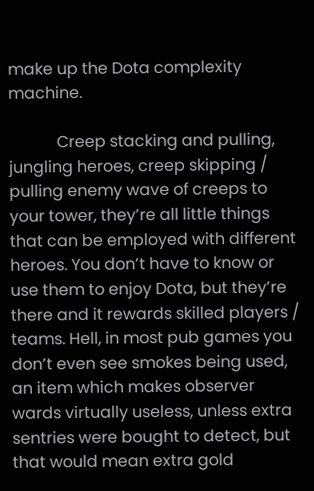make up the Dota complexity machine.

            Creep stacking and pulling, jungling heroes, creep skipping / pulling enemy wave of creeps to your tower, they’re all little things that can be employed with different heroes. You don’t have to know or use them to enjoy Dota, but they’re there and it rewards skilled players / teams. Hell, in most pub games you don’t even see smokes being used, an item which makes observer wards virtually useless, unless extra sentries were bought to detect, but that would mean extra gold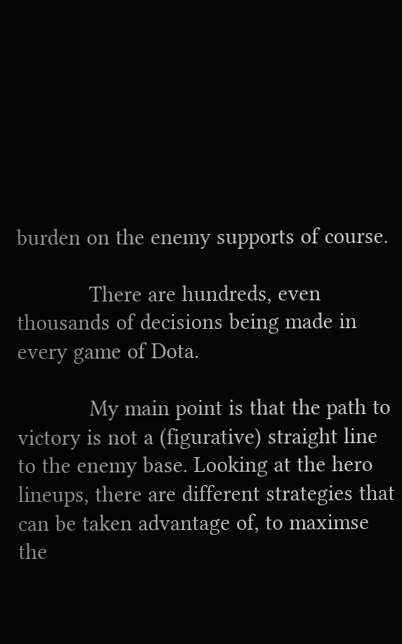burden on the enemy supports of course.

            There are hundreds, even thousands of decisions being made in every game of Dota.

            My main point is that the path to victory is not a (figurative) straight line to the enemy base. Looking at the hero lineups, there are different strategies that can be taken advantage of, to maximse the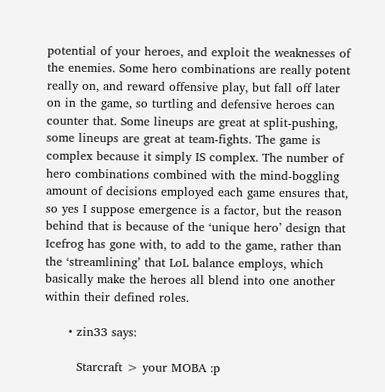potential of your heroes, and exploit the weaknesses of the enemies. Some hero combinations are really potent really on, and reward offensive play, but fall off later on in the game, so turtling and defensive heroes can counter that. Some lineups are great at split-pushing, some lineups are great at team-fights. The game is complex because it simply IS complex. The number of hero combinations combined with the mind-boggling amount of decisions employed each game ensures that, so yes I suppose emergence is a factor, but the reason behind that is because of the ‘unique hero’ design that Icefrog has gone with, to add to the game, rather than the ‘streamlining’ that LoL balance employs, which basically make the heroes all blend into one another within their defined roles.

      • zin33 says:

        Starcraft > your MOBA :p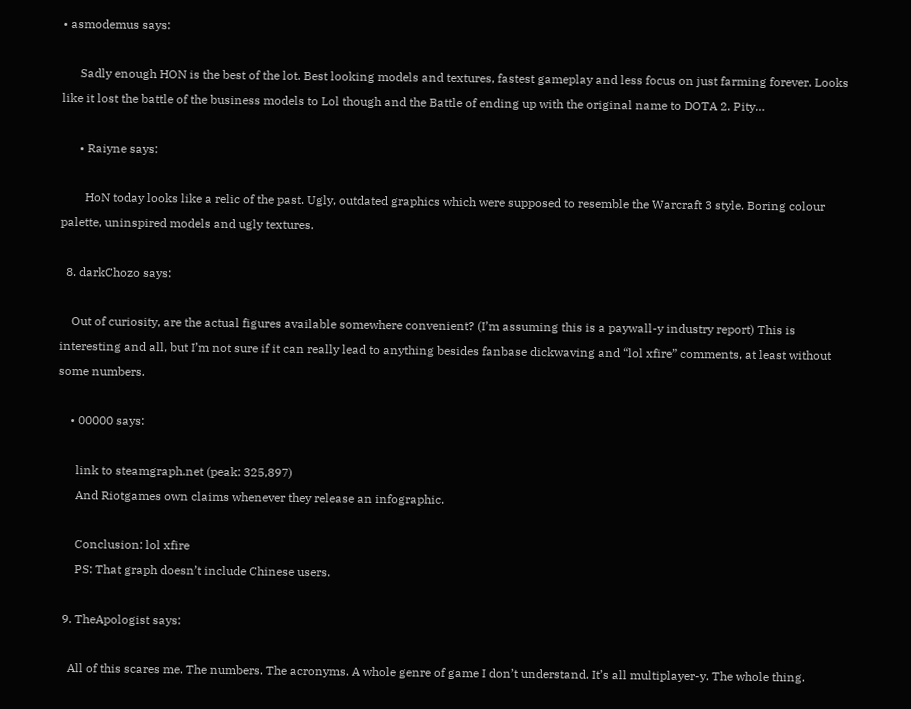• asmodemus says:

      Sadly enough HON is the best of the lot. Best looking models and textures, fastest gameplay and less focus on just farming forever. Looks like it lost the battle of the business models to Lol though and the Battle of ending up with the original name to DOTA 2. Pity…

      • Raiyne says:

        HoN today looks like a relic of the past. Ugly, outdated graphics which were supposed to resemble the Warcraft 3 style. Boring colour palette, uninspired models and ugly textures.

  8. darkChozo says:

    Out of curiosity, are the actual figures available somewhere convenient? (I’m assuming this is a paywall-y industry report) This is interesting and all, but I’m not sure if it can really lead to anything besides fanbase dickwaving and “lol xfire” comments, at least without some numbers.

    • 00000 says:

      link to steamgraph.net (peak: 325,897)
      And Riotgames own claims whenever they release an infographic.

      Conclusion: lol xfire
      PS: That graph doesn’t include Chinese users.

  9. TheApologist says:

    All of this scares me. The numbers. The acronyms. A whole genre of game I don’t understand. It’s all multiplayer-y. The whole thing.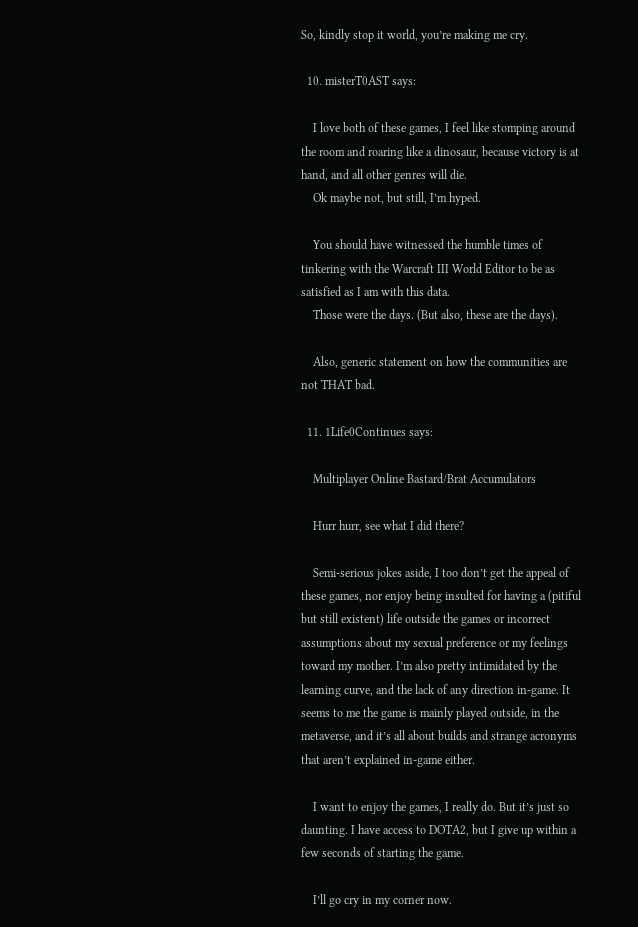So, kindly stop it world, you’re making me cry.

  10. misterT0AST says:

    I love both of these games, I feel like stomping around the room and roaring like a dinosaur, because victory is at hand, and all other genres will die.
    Ok maybe not, but still, I’m hyped.

    You should have witnessed the humble times of tinkering with the Warcraft III World Editor to be as satisfied as I am with this data.
    Those were the days. (But also, these are the days).

    Also, generic statement on how the communities are not THAT bad.

  11. 1Life0Continues says:

    Multiplayer Online Bastard/Brat Accumulators

    Hurr hurr, see what I did there?

    Semi-serious jokes aside, I too don’t get the appeal of these games, nor enjoy being insulted for having a (pitiful but still existent) life outside the games or incorrect assumptions about my sexual preference or my feelings toward my mother. I’m also pretty intimidated by the learning curve, and the lack of any direction in-game. It seems to me the game is mainly played outside, in the metaverse, and it’s all about builds and strange acronyms that aren’t explained in-game either.

    I want to enjoy the games, I really do. But it’s just so daunting. I have access to DOTA2, but I give up within a few seconds of starting the game.

    I’ll go cry in my corner now.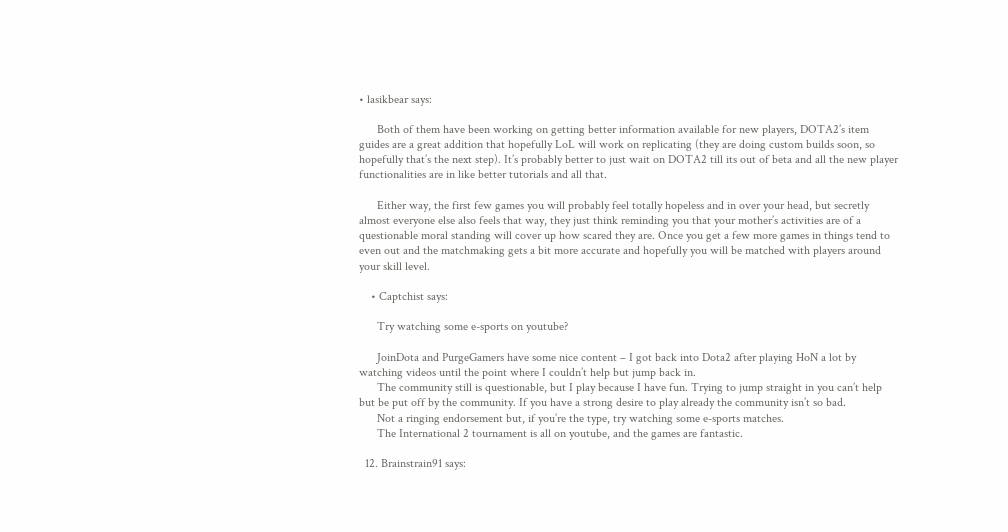• lasikbear says:

      Both of them have been working on getting better information available for new players, DOTA2’s item guides are a great addition that hopefully LoL will work on replicating (they are doing custom builds soon, so hopefully that’s the next step). It’s probably better to just wait on DOTA2 till its out of beta and all the new player functionalities are in like better tutorials and all that.

      Either way, the first few games you will probably feel totally hopeless and in over your head, but secretly almost everyone else also feels that way, they just think reminding you that your mother’s activities are of a questionable moral standing will cover up how scared they are. Once you get a few more games in things tend to even out and the matchmaking gets a bit more accurate and hopefully you will be matched with players around your skill level.

    • Captchist says:

      Try watching some e-sports on youtube?

      JoinDota and PurgeGamers have some nice content – I got back into Dota2 after playing HoN a lot by watching videos until the point where I couldn’t help but jump back in.
      The community still is questionable, but I play because I have fun. Trying to jump straight in you can’t help but be put off by the community. If you have a strong desire to play already the community isn’t so bad.
      Not a ringing endorsement but, if you’re the type, try watching some e-sports matches.
      The International 2 tournament is all on youtube, and the games are fantastic.

  12. Brainstrain91 says: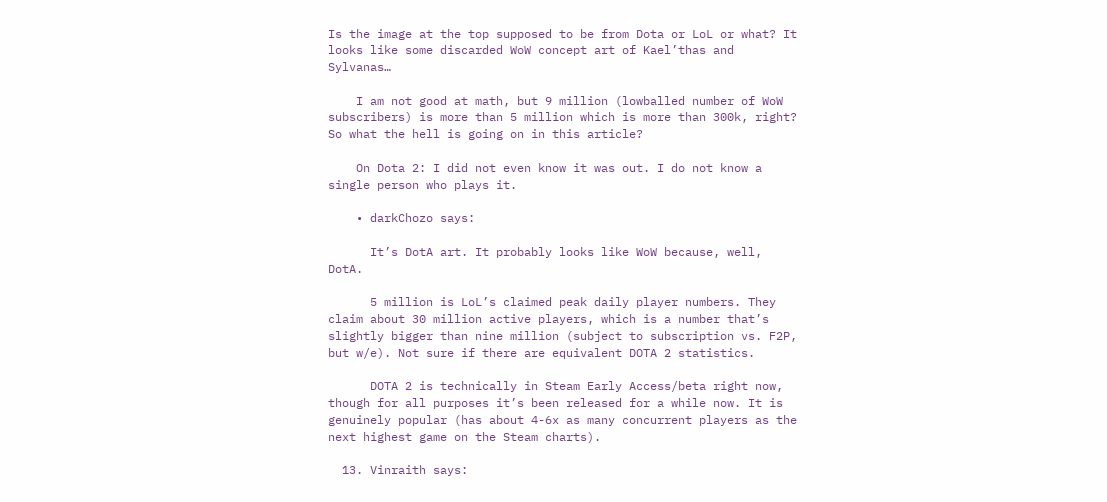Is the image at the top supposed to be from Dota or LoL or what? It looks like some discarded WoW concept art of Kael’thas and Sylvanas…

    I am not good at math, but 9 million (lowballed number of WoW subscribers) is more than 5 million which is more than 300k, right? So what the hell is going on in this article?

    On Dota 2: I did not even know it was out. I do not know a single person who plays it.

    • darkChozo says:

      It’s DotA art. It probably looks like WoW because, well, DotA.

      5 million is LoL’s claimed peak daily player numbers. They claim about 30 million active players, which is a number that’s slightly bigger than nine million (subject to subscription vs. F2P, but w/e). Not sure if there are equivalent DOTA 2 statistics.

      DOTA 2 is technically in Steam Early Access/beta right now, though for all purposes it’s been released for a while now. It is genuinely popular (has about 4-6x as many concurrent players as the next highest game on the Steam charts).

  13. Vinraith says: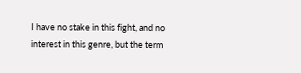I have no stake in this fight, and no interest in this genre, but the term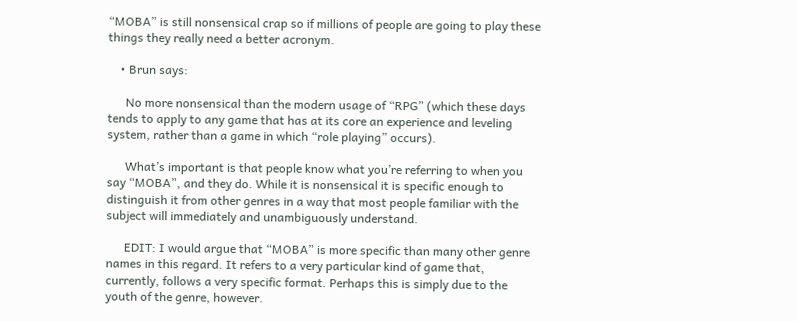“MOBA” is still nonsensical crap so if millions of people are going to play these things they really need a better acronym.

    • Brun says:

      No more nonsensical than the modern usage of “RPG” (which these days tends to apply to any game that has at its core an experience and leveling system, rather than a game in which “role playing” occurs).

      What’s important is that people know what you’re referring to when you say “MOBA”, and they do. While it is nonsensical it is specific enough to distinguish it from other genres in a way that most people familiar with the subject will immediately and unambiguously understand.

      EDIT: I would argue that “MOBA” is more specific than many other genre names in this regard. It refers to a very particular kind of game that, currently, follows a very specific format. Perhaps this is simply due to the youth of the genre, however.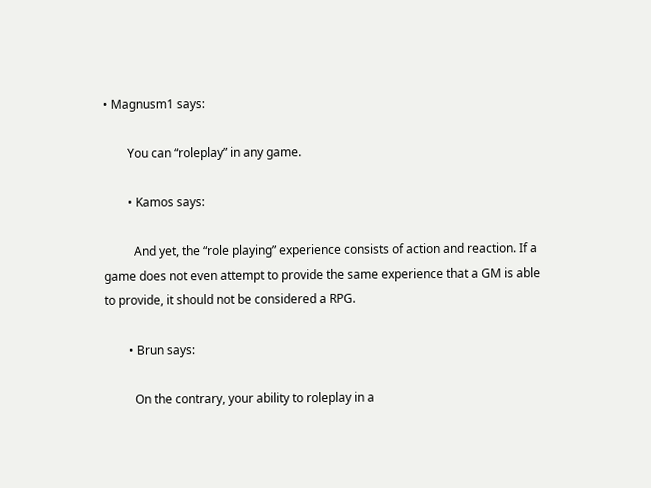• Magnusm1 says:

        You can “roleplay” in any game.

        • Kamos says:

          And yet, the “role playing” experience consists of action and reaction. If a game does not even attempt to provide the same experience that a GM is able to provide, it should not be considered a RPG.

        • Brun says:

          On the contrary, your ability to roleplay in a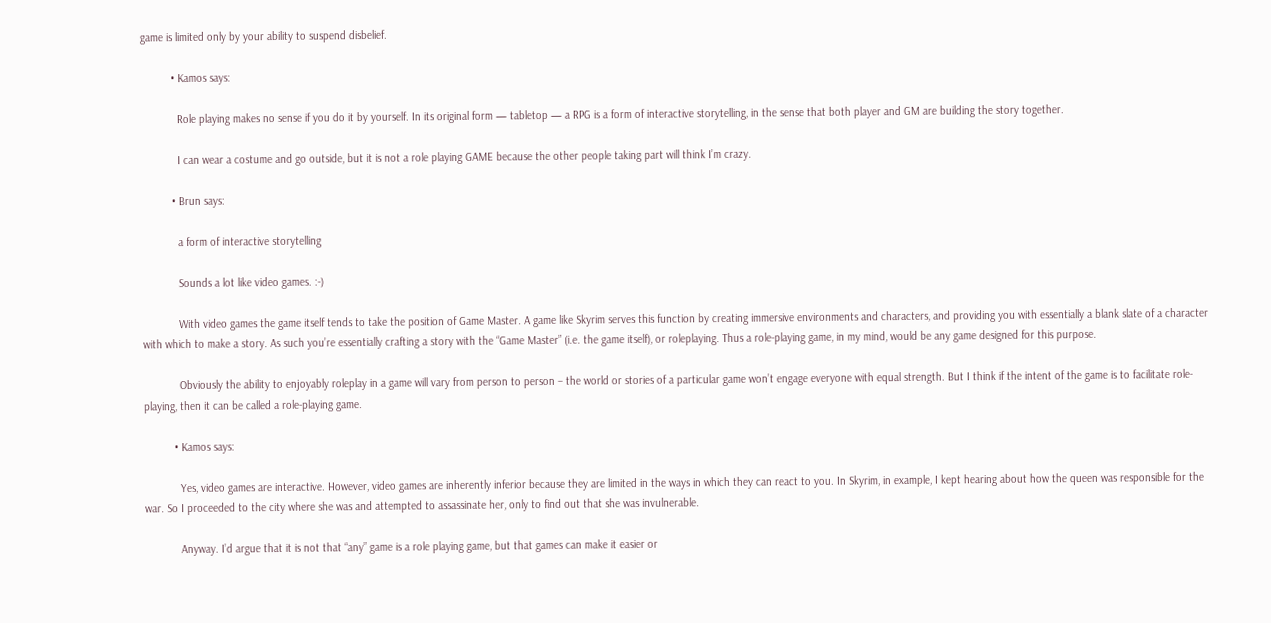game is limited only by your ability to suspend disbelief.

          • Kamos says:

            Role playing makes no sense if you do it by yourself. In its original form — tabletop — a RPG is a form of interactive storytelling, in the sense that both player and GM are building the story together.

            I can wear a costume and go outside, but it is not a role playing GAME because the other people taking part will think I’m crazy.

          • Brun says:

            a form of interactive storytelling

            Sounds a lot like video games. :-)

            With video games the game itself tends to take the position of Game Master. A game like Skyrim serves this function by creating immersive environments and characters, and providing you with essentially a blank slate of a character with which to make a story. As such you’re essentially crafting a story with the “Game Master” (i.e. the game itself), or roleplaying. Thus a role-playing game, in my mind, would be any game designed for this purpose.

            Obviously the ability to enjoyably roleplay in a game will vary from person to person – the world or stories of a particular game won’t engage everyone with equal strength. But I think if the intent of the game is to facilitate role-playing, then it can be called a role-playing game.

          • Kamos says:

            Yes, video games are interactive. However, video games are inherently inferior because they are limited in the ways in which they can react to you. In Skyrim, in example, I kept hearing about how the queen was responsible for the war. So I proceeded to the city where she was and attempted to assassinate her, only to find out that she was invulnerable.

            Anyway. I’d argue that it is not that “any” game is a role playing game, but that games can make it easier or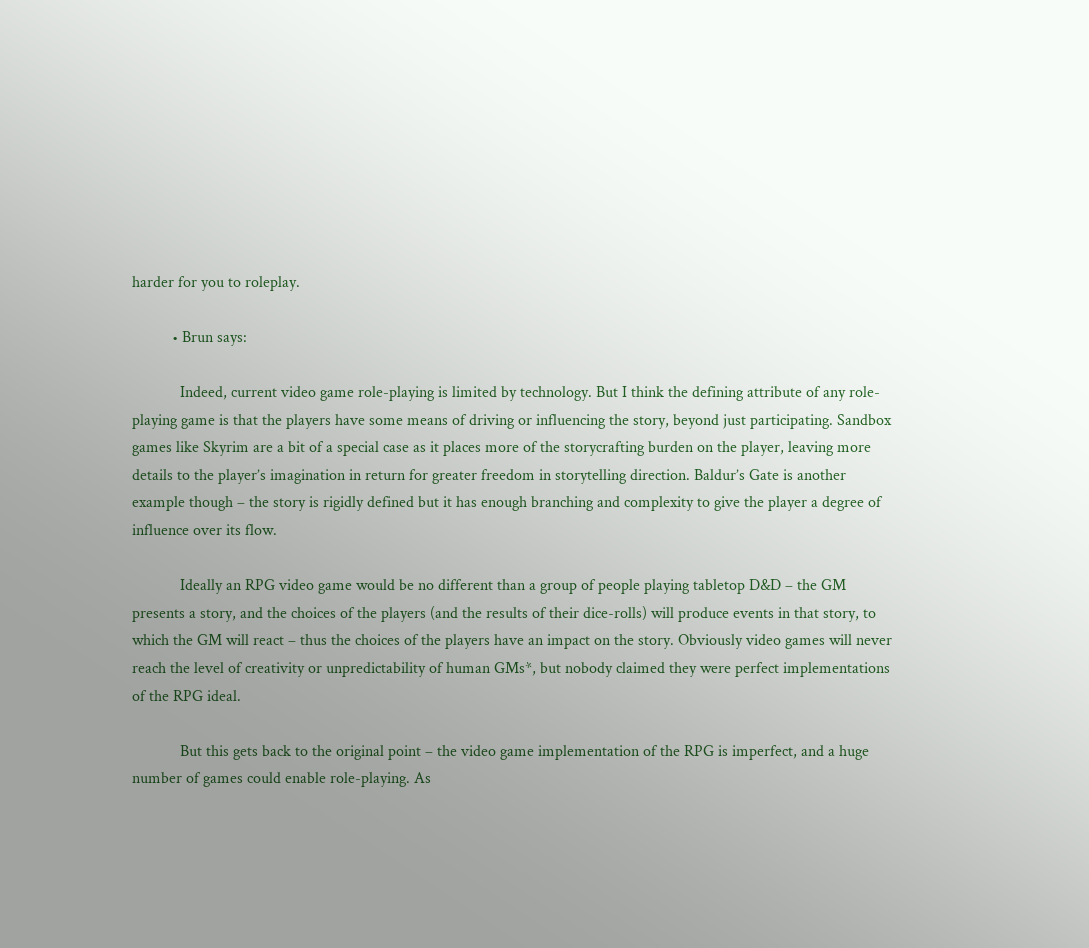harder for you to roleplay.

          • Brun says:

            Indeed, current video game role-playing is limited by technology. But I think the defining attribute of any role-playing game is that the players have some means of driving or influencing the story, beyond just participating. Sandbox games like Skyrim are a bit of a special case as it places more of the storycrafting burden on the player, leaving more details to the player’s imagination in return for greater freedom in storytelling direction. Baldur’s Gate is another example though – the story is rigidly defined but it has enough branching and complexity to give the player a degree of influence over its flow.

            Ideally an RPG video game would be no different than a group of people playing tabletop D&D – the GM presents a story, and the choices of the players (and the results of their dice-rolls) will produce events in that story, to which the GM will react – thus the choices of the players have an impact on the story. Obviously video games will never reach the level of creativity or unpredictability of human GMs*, but nobody claimed they were perfect implementations of the RPG ideal.

            But this gets back to the original point – the video game implementation of the RPG is imperfect, and a huge number of games could enable role-playing. As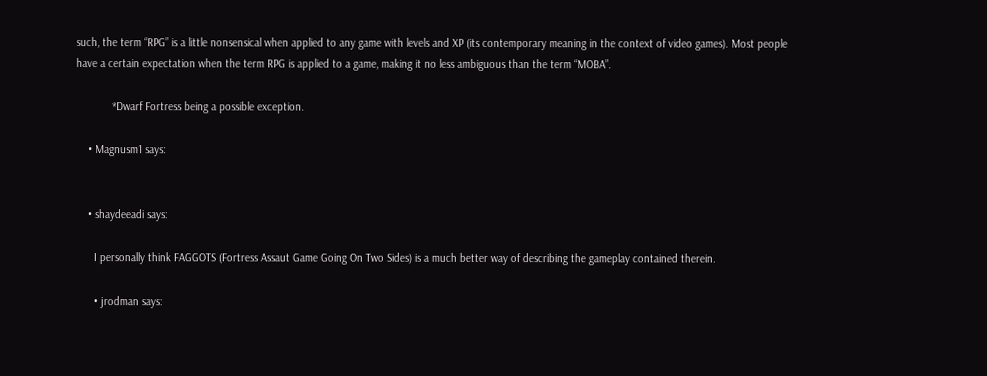such, the term “RPG” is a little nonsensical when applied to any game with levels and XP (its contemporary meaning in the context of video games). Most people have a certain expectation when the term RPG is applied to a game, making it no less ambiguous than the term “MOBA”.

            *Dwarf Fortress being a possible exception.

    • Magnusm1 says:


    • shaydeeadi says:

      I personally think FAGGOTS (Fortress Assaut Game Going On Two Sides) is a much better way of describing the gameplay contained therein.

      • jrodman says: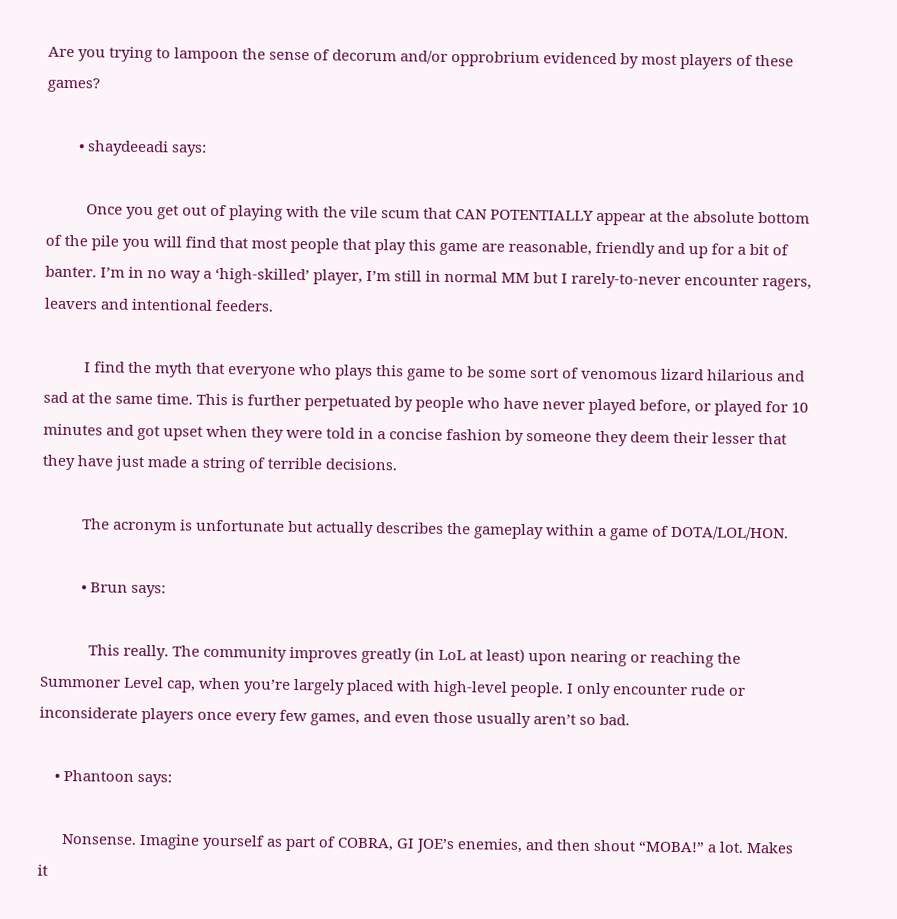Are you trying to lampoon the sense of decorum and/or opprobrium evidenced by most players of these games?

        • shaydeeadi says:

          Once you get out of playing with the vile scum that CAN POTENTIALLY appear at the absolute bottom of the pile you will find that most people that play this game are reasonable, friendly and up for a bit of banter. I’m in no way a ‘high-skilled’ player, I’m still in normal MM but I rarely-to-never encounter ragers, leavers and intentional feeders.

          I find the myth that everyone who plays this game to be some sort of venomous lizard hilarious and sad at the same time. This is further perpetuated by people who have never played before, or played for 10 minutes and got upset when they were told in a concise fashion by someone they deem their lesser that they have just made a string of terrible decisions.

          The acronym is unfortunate but actually describes the gameplay within a game of DOTA/LOL/HON.

          • Brun says:

            This really. The community improves greatly (in LoL at least) upon nearing or reaching the Summoner Level cap, when you’re largely placed with high-level people. I only encounter rude or inconsiderate players once every few games, and even those usually aren’t so bad.

    • Phantoon says:

      Nonsense. Imagine yourself as part of COBRA, GI JOE’s enemies, and then shout “MOBA!” a lot. Makes it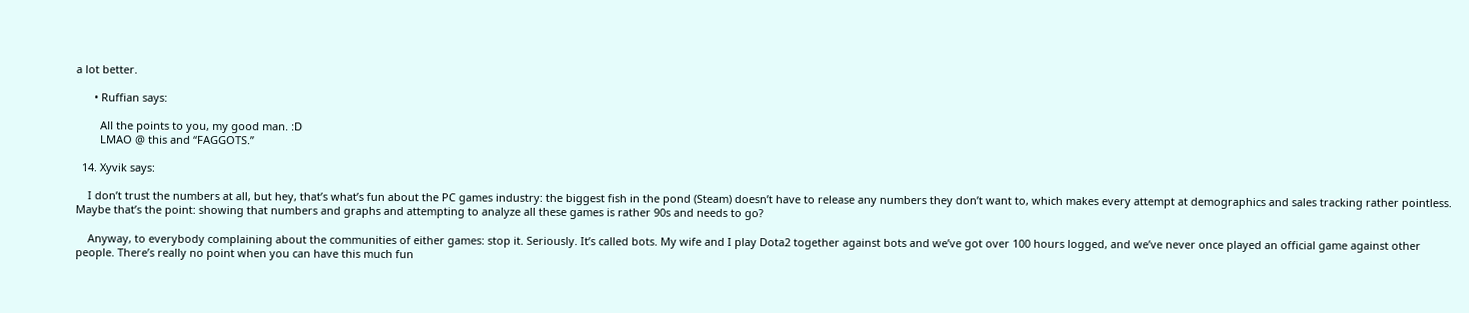a lot better.

      • Ruffian says:

        All the points to you, my good man. :D
        LMAO @ this and “FAGGOTS.”

  14. Xyvik says:

    I don’t trust the numbers at all, but hey, that’s what’s fun about the PC games industry: the biggest fish in the pond (Steam) doesn’t have to release any numbers they don’t want to, which makes every attempt at demographics and sales tracking rather pointless. Maybe that’s the point: showing that numbers and graphs and attempting to analyze all these games is rather 90s and needs to go?

    Anyway, to everybody complaining about the communities of either games: stop it. Seriously. It’s called bots. My wife and I play Dota2 together against bots and we’ve got over 100 hours logged, and we’ve never once played an official game against other people. There’s really no point when you can have this much fun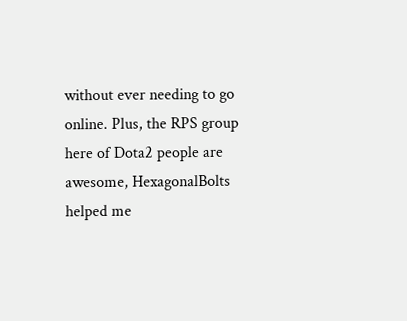without ever needing to go online. Plus, the RPS group here of Dota2 people are awesome, HexagonalBolts helped me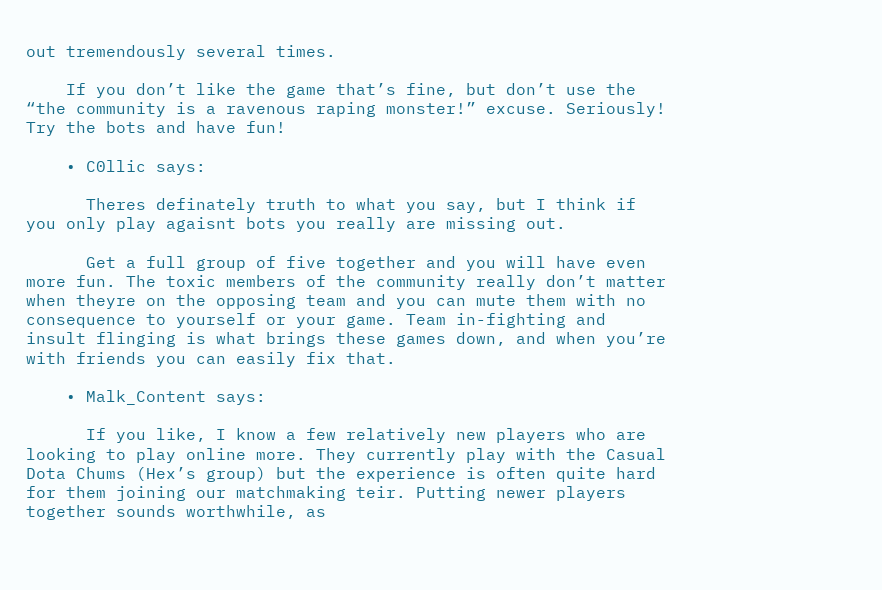out tremendously several times.

    If you don’t like the game that’s fine, but don’t use the “the community is a ravenous raping monster!” excuse. Seriously! Try the bots and have fun!

    • C0llic says:

      Theres definately truth to what you say, but I think if you only play agaisnt bots you really are missing out.

      Get a full group of five together and you will have even more fun. The toxic members of the community really don’t matter when theyre on the opposing team and you can mute them with no consequence to yourself or your game. Team in-fighting and insult flinging is what brings these games down, and when you’re with friends you can easily fix that.

    • Malk_Content says:

      If you like, I know a few relatively new players who are looking to play online more. They currently play with the Casual Dota Chums (Hex’s group) but the experience is often quite hard for them joining our matchmaking teir. Putting newer players together sounds worthwhile, as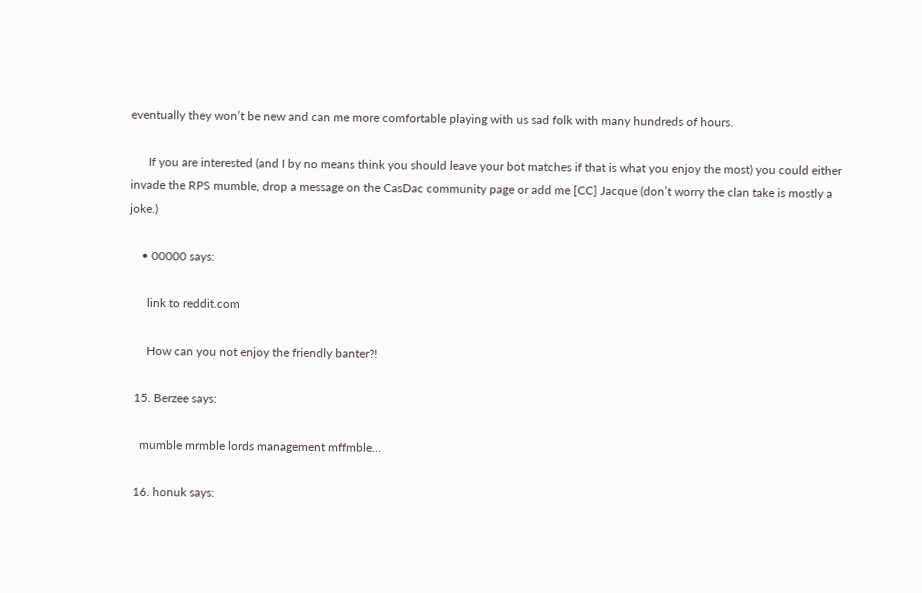eventually they won’t be new and can me more comfortable playing with us sad folk with many hundreds of hours.

      If you are interested (and I by no means think you should leave your bot matches if that is what you enjoy the most) you could either invade the RPS mumble, drop a message on the CasDac community page or add me [CC] Jacque (don’t worry the clan take is mostly a joke.)

    • 00000 says:

      link to reddit.com

      How can you not enjoy the friendly banter?!

  15. Berzee says:

    mumble mrmble lords management mffmble…

  16. honuk says: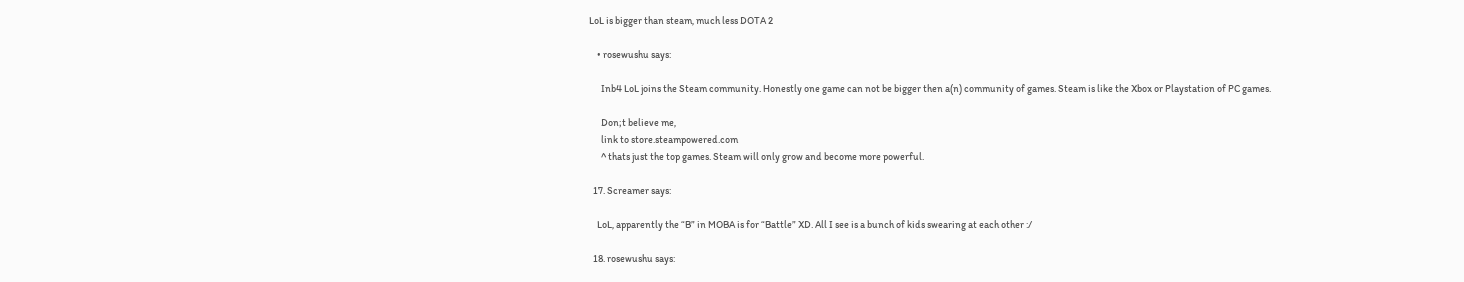LoL is bigger than steam, much less DOTA 2

    • rosewushu says:

      Inb4 LoL joins the Steam community. Honestly one game can not be bigger then a(n) community of games. Steam is like the Xbox or Playstation of PC games.

      Don;t believe me,
      link to store.steampowered.com
      ^ thats just the top games. Steam will only grow and become more powerful.

  17. Screamer says:

    LoL, apparently the “B” in MOBA is for “Battle” XD. All I see is a bunch of kids swearing at each other :/

  18. rosewushu says: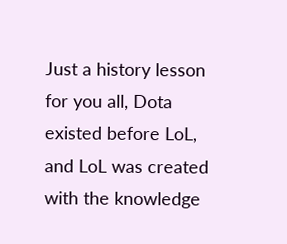Just a history lesson for you all, Dota existed before LoL, and LoL was created with the knowledge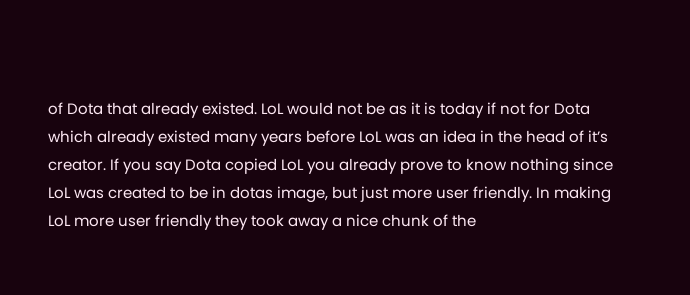of Dota that already existed. LoL would not be as it is today if not for Dota which already existed many years before LoL was an idea in the head of it’s creator. If you say Dota copied LoL you already prove to know nothing since LoL was created to be in dotas image, but just more user friendly. In making LoL more user friendly they took away a nice chunk of the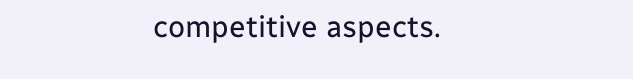competitive aspects.